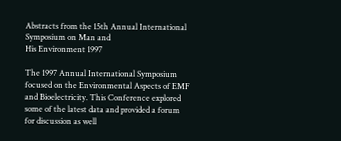Abstracts from the 15th Annual International Symposium on Man and
His Environment 1997

The 1997 Annual International Symposium focused on the Environmental Aspects of EMF and Bioelectricity. This Conference explored some of the latest data and provided a forum for discussion as well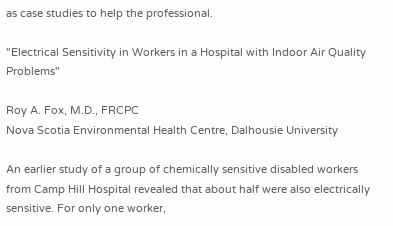as case studies to help the professional.

"Electrical Sensitivity in Workers in a Hospital with Indoor Air Quality Problems"

Roy A. Fox, M.D., FRCPC
Nova Scotia Environmental Health Centre, Dalhousie University

An earlier study of a group of chemically sensitive disabled workers from Camp Hill Hospital revealed that about half were also electrically sensitive. For only one worker,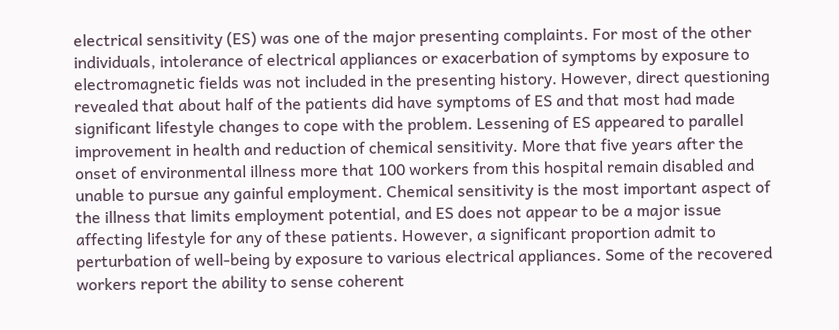electrical sensitivity (ES) was one of the major presenting complaints. For most of the other individuals, intolerance of electrical appliances or exacerbation of symptoms by exposure to electromagnetic fields was not included in the presenting history. However, direct questioning revealed that about half of the patients did have symptoms of ES and that most had made significant lifestyle changes to cope with the problem. Lessening of ES appeared to parallel improvement in health and reduction of chemical sensitivity. More that five years after the onset of environmental illness more that 100 workers from this hospital remain disabled and unable to pursue any gainful employment. Chemical sensitivity is the most important aspect of the illness that limits employment potential, and ES does not appear to be a major issue affecting lifestyle for any of these patients. However, a significant proportion admit to perturbation of well-being by exposure to various electrical appliances. Some of the recovered workers report the ability to sense coherent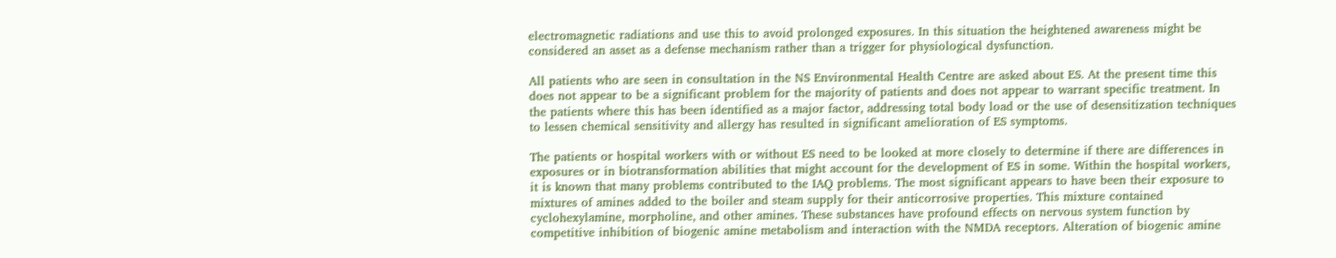electromagnetic radiations and use this to avoid prolonged exposures. In this situation the heightened awareness might be considered an asset as a defense mechanism rather than a trigger for physiological dysfunction.

All patients who are seen in consultation in the NS Environmental Health Centre are asked about ES. At the present time this does not appear to be a significant problem for the majority of patients and does not appear to warrant specific treatment. In the patients where this has been identified as a major factor, addressing total body load or the use of desensitization techniques to lessen chemical sensitivity and allergy has resulted in significant amelioration of ES symptoms.

The patients or hospital workers with or without ES need to be looked at more closely to determine if there are differences in exposures or in biotransformation abilities that might account for the development of ES in some. Within the hospital workers, it is known that many problems contributed to the IAQ problems. The most significant appears to have been their exposure to mixtures of amines added to the boiler and steam supply for their anticorrosive properties. This mixture contained cyclohexylamine, morpholine, and other amines. These substances have profound effects on nervous system function by competitive inhibition of biogenic amine metabolism and interaction with the NMDA receptors. Alteration of biogenic amine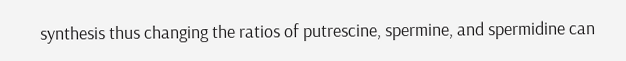synthesis thus changing the ratios of putrescine, spermine, and spermidine can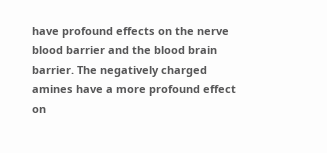have profound effects on the nerve blood barrier and the blood brain barrier. The negatively charged amines have a more profound effect on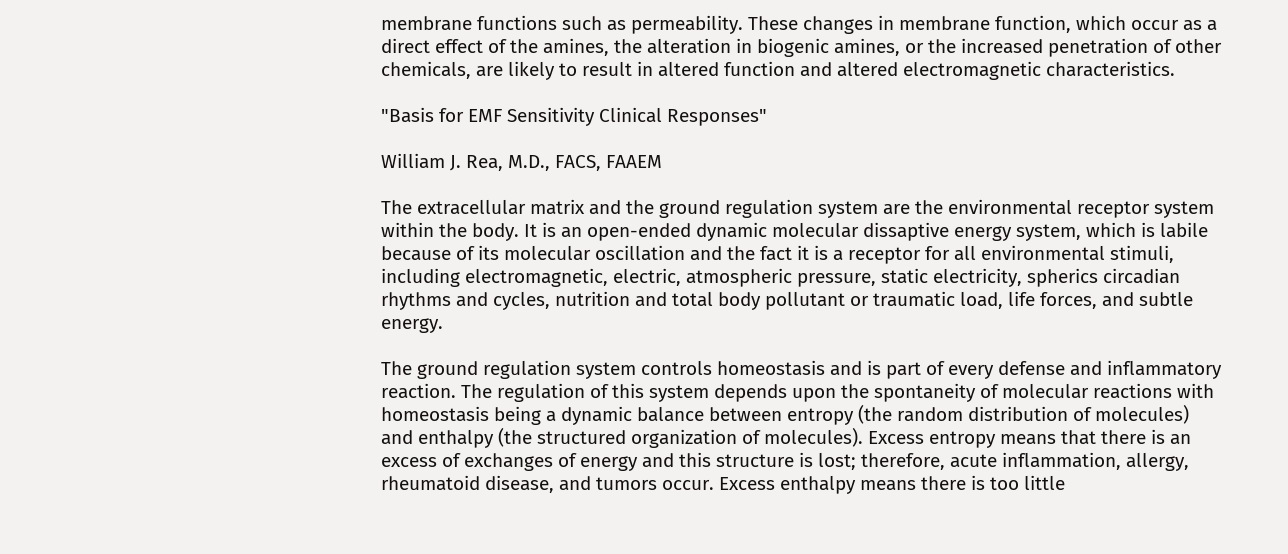membrane functions such as permeability. These changes in membrane function, which occur as a direct effect of the amines, the alteration in biogenic amines, or the increased penetration of other chemicals, are likely to result in altered function and altered electromagnetic characteristics.

"Basis for EMF Sensitivity Clinical Responses"

William J. Rea, M.D., FACS, FAAEM

The extracellular matrix and the ground regulation system are the environmental receptor system within the body. It is an open-ended dynamic molecular dissaptive energy system, which is labile because of its molecular oscillation and the fact it is a receptor for all environmental stimuli, including electromagnetic, electric, atmospheric pressure, static electricity, spherics circadian rhythms and cycles, nutrition and total body pollutant or traumatic load, life forces, and subtle energy.

The ground regulation system controls homeostasis and is part of every defense and inflammatory reaction. The regulation of this system depends upon the spontaneity of molecular reactions with homeostasis being a dynamic balance between entropy (the random distribution of molecules) and enthalpy (the structured organization of molecules). Excess entropy means that there is an excess of exchanges of energy and this structure is lost; therefore, acute inflammation, allergy, rheumatoid disease, and tumors occur. Excess enthalpy means there is too little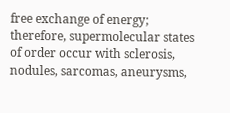free exchange of energy; therefore, supermolecular states of order occur with sclerosis, nodules, sarcomas, aneurysms,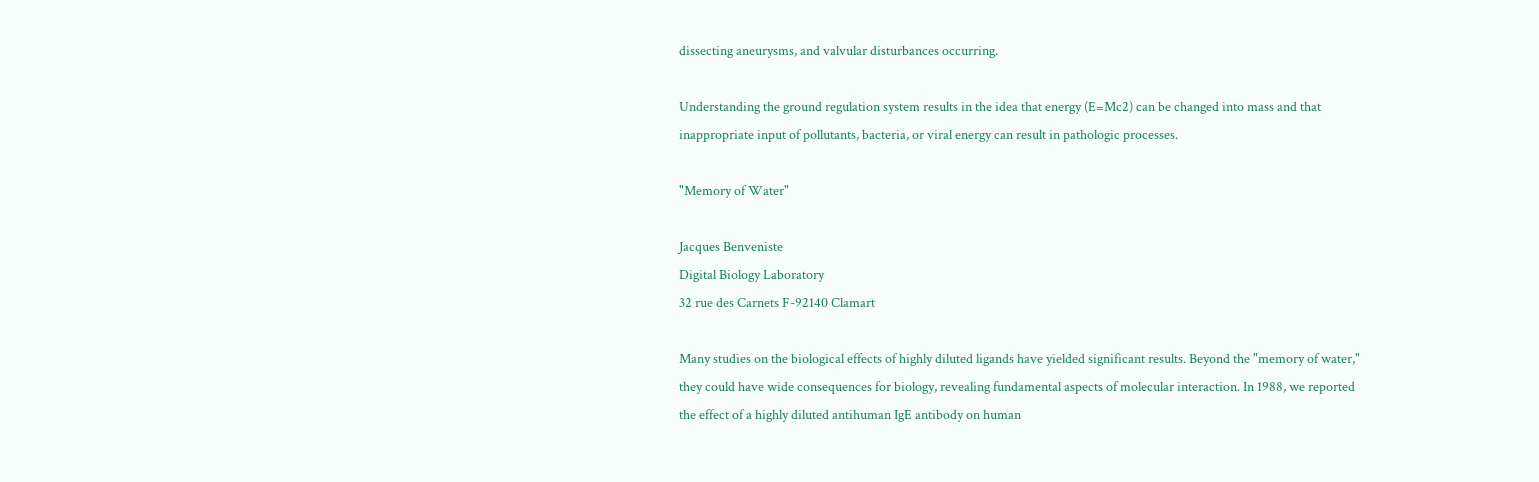dissecting aneurysms, and valvular disturbances occurring.

Understanding the ground regulation system results in the idea that energy (E=Mc2) can be changed into mass and that inappropriate input of pollutants, bacteria, or viral energy can result in pathologic processes.

"Memory of Water"

Jacques Benveniste
Digital Biology Laboratory
32 rue des Carnets F-92140 Clamart

Many studies on the biological effects of highly diluted ligands have yielded significant results. Beyond the "memory of water," they could have wide consequences for biology, revealing fundamental aspects of molecular interaction. In 1988, we reported the effect of a highly diluted antihuman IgE antibody on human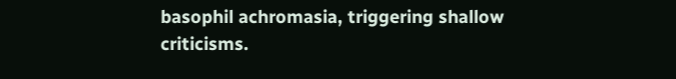basophil achromasia, triggering shallow criticisms.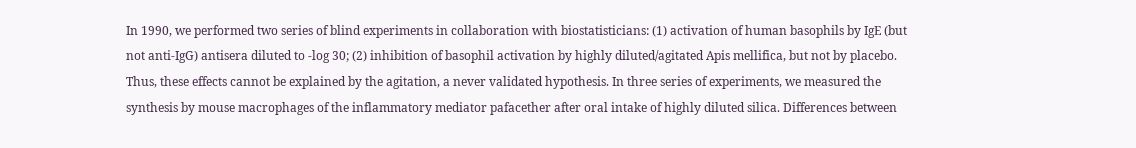In 1990, we performed two series of blind experiments in collaboration with biostatisticians: (1) activation of human basophils by IgE (but not anti-IgG) antisera diluted to -log 30; (2) inhibition of basophil activation by highly diluted/agitated Apis mellifica, but not by placebo. Thus, these effects cannot be explained by the agitation, a never validated hypothesis. In three series of experiments, we measured the synthesis by mouse macrophages of the inflammatory mediator pafacether after oral intake of highly diluted silica. Differences between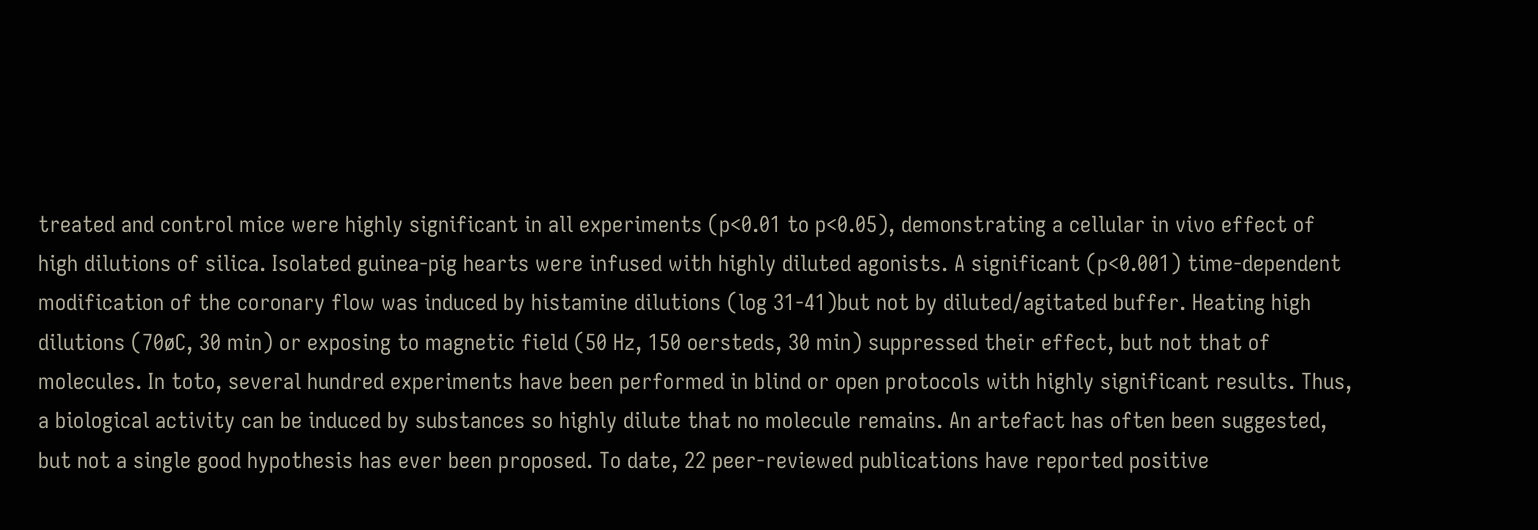treated and control mice were highly significant in all experiments (p<0.01 to p<0.05), demonstrating a cellular in vivo effect of high dilutions of silica. Isolated guinea-pig hearts were infused with highly diluted agonists. A significant (p<0.001) time-dependent modification of the coronary flow was induced by histamine dilutions (log 31-41)but not by diluted/agitated buffer. Heating high dilutions (70øC, 30 min) or exposing to magnetic field (50 Hz, 150 oersteds, 30 min) suppressed their effect, but not that of molecules. In toto, several hundred experiments have been performed in blind or open protocols with highly significant results. Thus, a biological activity can be induced by substances so highly dilute that no molecule remains. An artefact has often been suggested, but not a single good hypothesis has ever been proposed. To date, 22 peer-reviewed publications have reported positive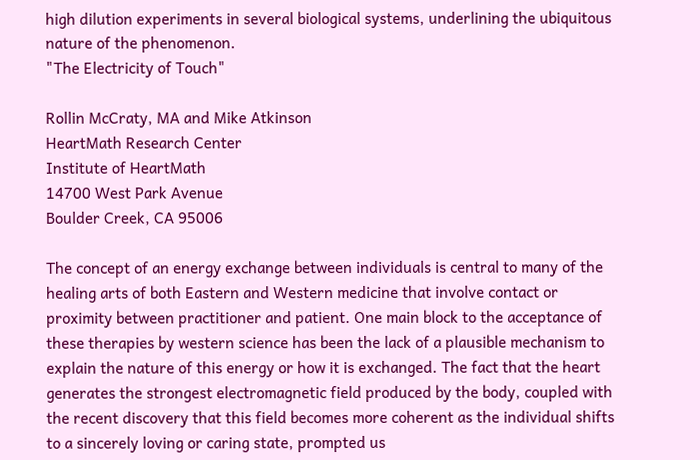high dilution experiments in several biological systems, underlining the ubiquitous nature of the phenomenon.
"The Electricity of Touch"

Rollin McCraty, MA and Mike Atkinson
HeartMath Research Center
Institute of HeartMath
14700 West Park Avenue
Boulder Creek, CA 95006

The concept of an energy exchange between individuals is central to many of the healing arts of both Eastern and Western medicine that involve contact or proximity between practitioner and patient. One main block to the acceptance of these therapies by western science has been the lack of a plausible mechanism to explain the nature of this energy or how it is exchanged. The fact that the heart generates the strongest electromagnetic field produced by the body, coupled with the recent discovery that this field becomes more coherent as the individual shifts to a sincerely loving or caring state, prompted us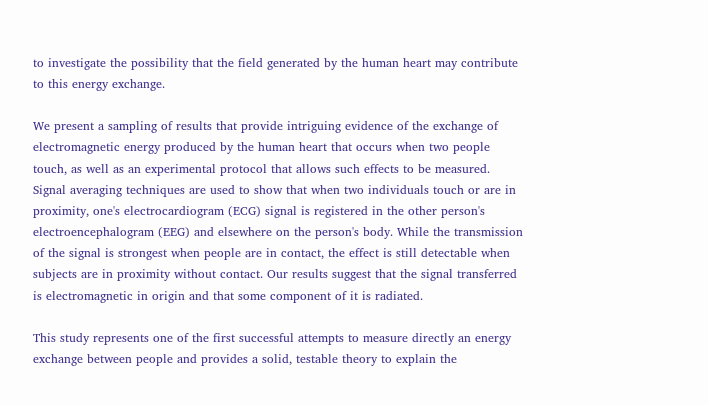to investigate the possibility that the field generated by the human heart may contribute to this energy exchange.

We present a sampling of results that provide intriguing evidence of the exchange of electromagnetic energy produced by the human heart that occurs when two people touch, as well as an experimental protocol that allows such effects to be measured. Signal averaging techniques are used to show that when two individuals touch or are in proximity, one's electrocardiogram (ECG) signal is registered in the other person's electroencephalogram (EEG) and elsewhere on the person's body. While the transmission of the signal is strongest when people are in contact, the effect is still detectable when subjects are in proximity without contact. Our results suggest that the signal transferred is electromagnetic in origin and that some component of it is radiated.

This study represents one of the first successful attempts to measure directly an energy exchange between people and provides a solid, testable theory to explain the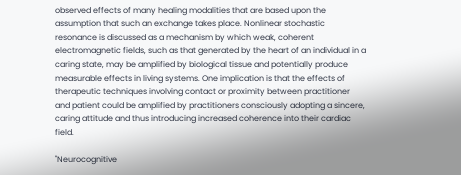observed effects of many healing modalities that are based upon the assumption that such an exchange takes place. Nonlinear stochastic resonance is discussed as a mechanism by which weak, coherent electromagnetic fields, such as that generated by the heart of an individual in a caring state, may be amplified by biological tissue and potentially produce measurable effects in living systems. One implication is that the effects of therapeutic techniques involving contact or proximity between practitioner and patient could be amplified by practitioners consciously adopting a sincere, caring attitude and thus introducing increased coherence into their cardiac field.

"Neurocognitive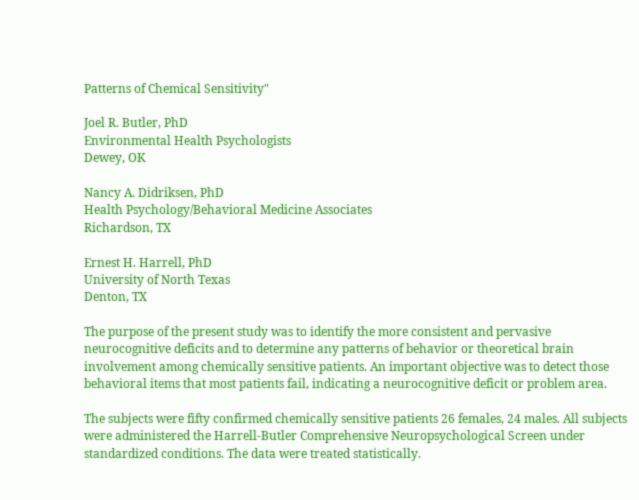Patterns of Chemical Sensitivity"

Joel R. Butler, PhD
Environmental Health Psychologists
Dewey, OK

Nancy A. Didriksen, PhD
Health Psychology/Behavioral Medicine Associates
Richardson, TX

Ernest H. Harrell, PhD
University of North Texas
Denton, TX

The purpose of the present study was to identify the more consistent and pervasive neurocognitive deficits and to determine any patterns of behavior or theoretical brain involvement among chemically sensitive patients. An important objective was to detect those behavioral items that most patients fail, indicating a neurocognitive deficit or problem area.

The subjects were fifty confirmed chemically sensitive patients 26 females, 24 males. All subjects were administered the Harrell-Butler Comprehensive Neuropsychological Screen under standardized conditions. The data were treated statistically.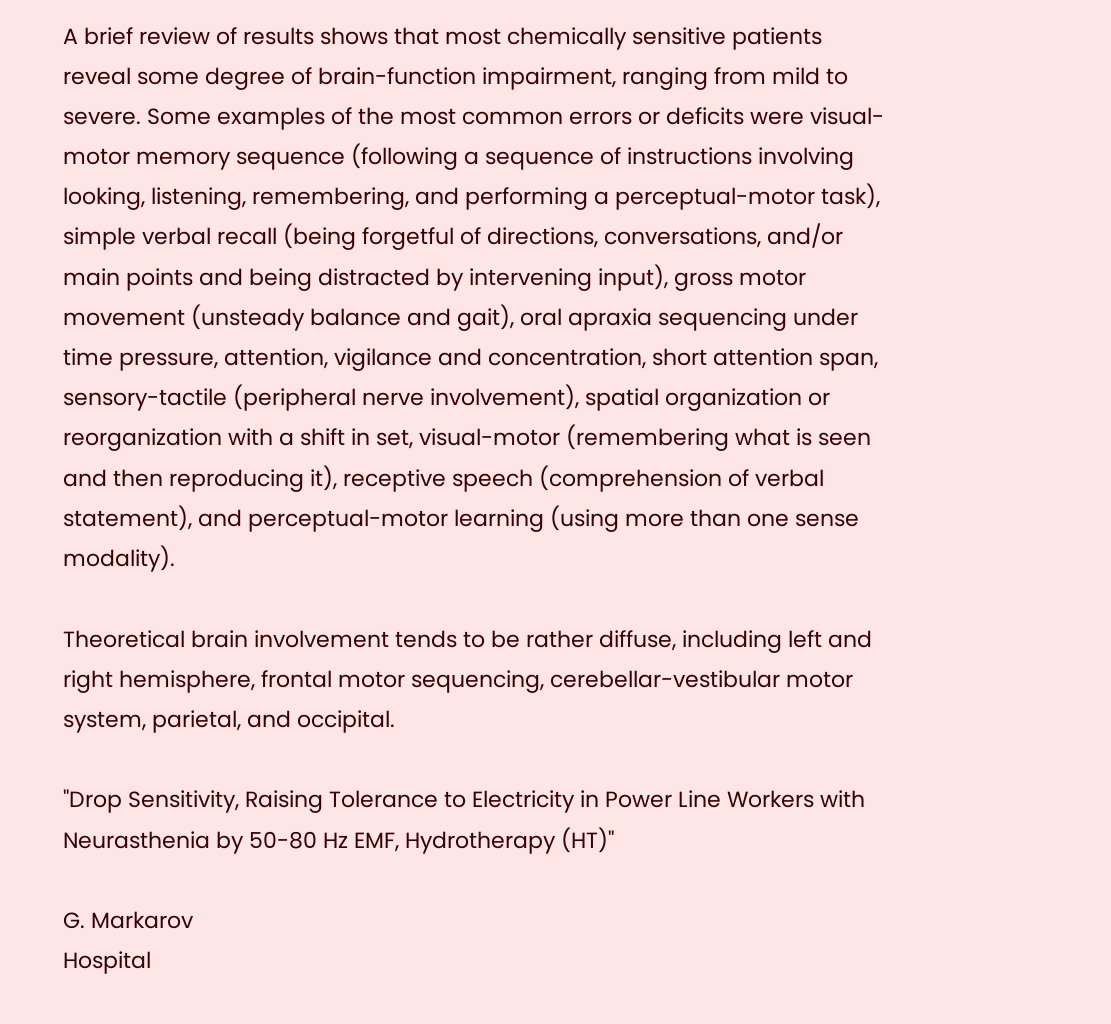A brief review of results shows that most chemically sensitive patients reveal some degree of brain-function impairment, ranging from mild to severe. Some examples of the most common errors or deficits were visual-motor memory sequence (following a sequence of instructions involving looking, listening, remembering, and performing a perceptual-motor task), simple verbal recall (being forgetful of directions, conversations, and/or main points and being distracted by intervening input), gross motor movement (unsteady balance and gait), oral apraxia sequencing under time pressure, attention, vigilance and concentration, short attention span, sensory-tactile (peripheral nerve involvement), spatial organization or reorganization with a shift in set, visual-motor (remembering what is seen and then reproducing it), receptive speech (comprehension of verbal statement), and perceptual-motor learning (using more than one sense modality).

Theoretical brain involvement tends to be rather diffuse, including left and right hemisphere, frontal motor sequencing, cerebellar-vestibular motor system, parietal, and occipital.

"Drop Sensitivity, Raising Tolerance to Electricity in Power Line Workers with Neurasthenia by 50-80 Hz EMF, Hydrotherapy (HT)"

G. Markarov
Hospital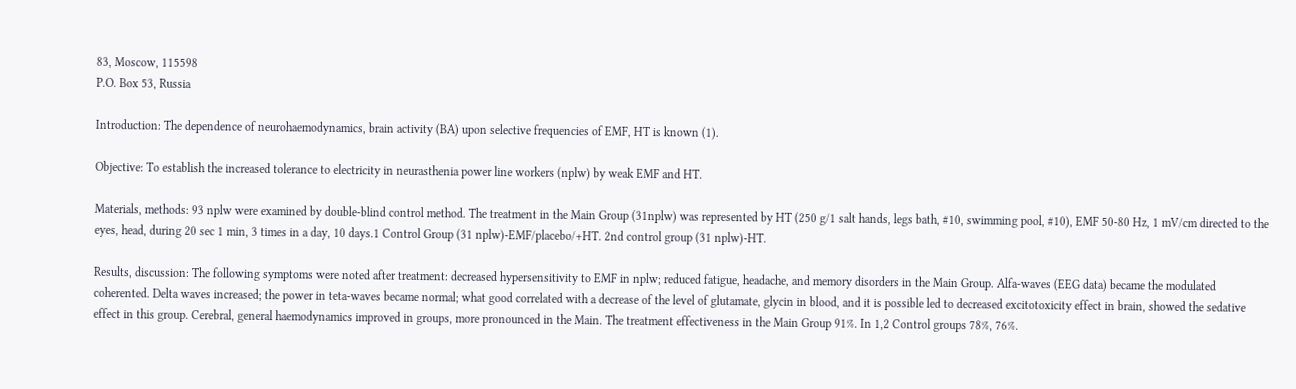83, Moscow, 115598
P.O. Box 53, Russia

Introduction: The dependence of neurohaemodynamics, brain activity (BA) upon selective frequencies of EMF, HT is known (1).

Objective: To establish the increased tolerance to electricity in neurasthenia power line workers (nplw) by weak EMF and HT.

Materials, methods: 93 nplw were examined by double-blind control method. The treatment in the Main Group (31nplw) was represented by HT (250 g/1 salt hands, legs bath, #10, swimming pool, #10), EMF 50-80 Hz, 1 mV/cm directed to the eyes, head, during 20 sec 1 min, 3 times in a day, 10 days.1 Control Group (31 nplw)-EMF/placebo/+HT. 2nd control group (31 nplw)-HT.

Results, discussion: The following symptoms were noted after treatment: decreased hypersensitivity to EMF in nplw; reduced fatigue, headache, and memory disorders in the Main Group. Alfa-waves (EEG data) became the modulated coherented. Delta waves increased; the power in teta-waves became normal; what good correlated with a decrease of the level of glutamate, glycin in blood, and it is possible led to decreased excitotoxicity effect in brain, showed the sedative effect in this group. Cerebral, general haemodynamics improved in groups, more pronounced in the Main. The treatment effectiveness in the Main Group 91%. In 1,2 Control groups 78%, 76%.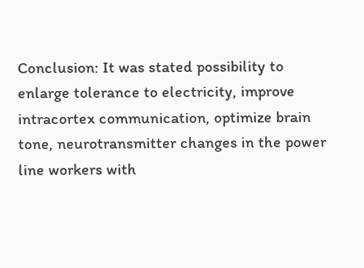Conclusion: It was stated possibility to enlarge tolerance to electricity, improve intracortex communication, optimize brain tone, neurotransmitter changes in the power line workers with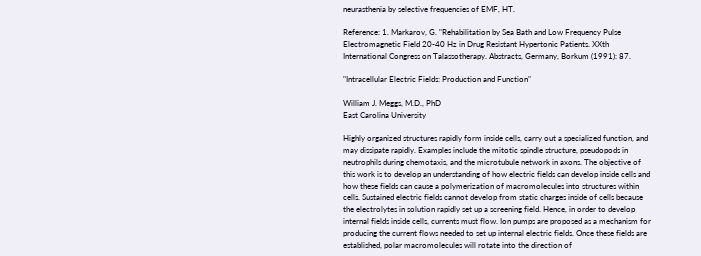neurasthenia by selective frequencies of EMF, HT.

Reference: 1. Markarov, G. "Rehabilitation by Sea Bath and Low Frequency Pulse Electromagnetic Field 20-40 Hz in Drug Resistant Hypertonic Patients. XXth International Congress on Talassotherapy. Abstracts, Germany, Borkum (1991): 87.

"Intracellular Electric Fields: Production and Function"

William J. Meggs, M.D., PhD
East Carolina University

Highly organized structures rapidly form inside cells, carry out a specialized function, and may dissipate rapidly. Examples include the mitotic spindle structure, pseudopods in neutrophils during chemotaxis, and the microtubule network in axons. The objective of this work is to develop an understanding of how electric fields can develop inside cells and how these fields can cause a polymerization of macromolecules into structures within cells. Sustained electric fields cannot develop from static charges inside of cells because the electrolytes in solution rapidly set up a screening field. Hence, in order to develop internal fields inside cells, currents must flow. Ion pumps are proposed as a mechanism for producing the current flows needed to set up internal electric fields. Once these fields are established, polar macromolecules will rotate into the direction of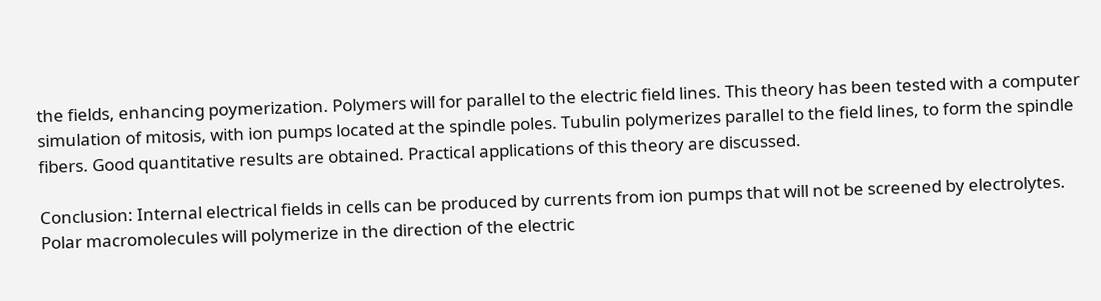the fields, enhancing poymerization. Polymers will for parallel to the electric field lines. This theory has been tested with a computer simulation of mitosis, with ion pumps located at the spindle poles. Tubulin polymerizes parallel to the field lines, to form the spindle fibers. Good quantitative results are obtained. Practical applications of this theory are discussed.

Conclusion: Internal electrical fields in cells can be produced by currents from ion pumps that will not be screened by electrolytes. Polar macromolecules will polymerize in the direction of the electric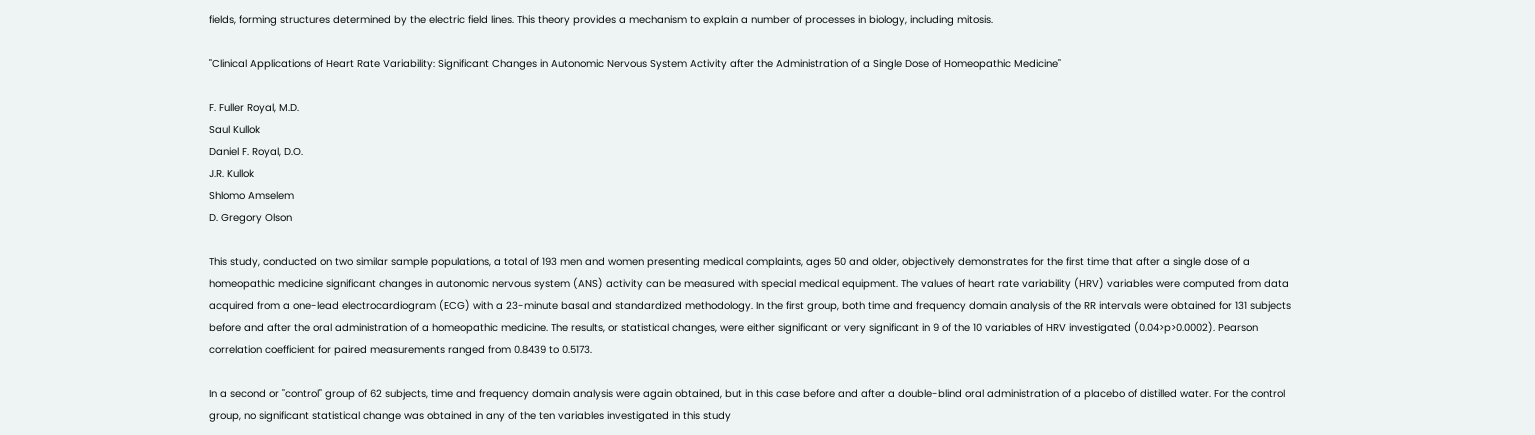fields, forming structures determined by the electric field lines. This theory provides a mechanism to explain a number of processes in biology, including mitosis.

"Clinical Applications of Heart Rate Variability: Significant Changes in Autonomic Nervous System Activity after the Administration of a Single Dose of Homeopathic Medicine"

F. Fuller Royal, M.D.
Saul Kullok
Daniel F. Royal, D.O.
J.R. Kullok
Shlomo Amselem
D. Gregory Olson

This study, conducted on two similar sample populations, a total of 193 men and women presenting medical complaints, ages 50 and older, objectively demonstrates for the first time that after a single dose of a homeopathic medicine significant changes in autonomic nervous system (ANS) activity can be measured with special medical equipment. The values of heart rate variability (HRV) variables were computed from data acquired from a one-lead electrocardiogram (ECG) with a 23-minute basal and standardized methodology. In the first group, both time and frequency domain analysis of the RR intervals were obtained for 131 subjects before and after the oral administration of a homeopathic medicine. The results, or statistical changes, were either significant or very significant in 9 of the 10 variables of HRV investigated (0.04>p>0.0002). Pearson correlation coefficient for paired measurements ranged from 0.8439 to 0.5173.

In a second or "control" group of 62 subjects, time and frequency domain analysis were again obtained, but in this case before and after a double-blind oral administration of a placebo of distilled water. For the control group, no significant statistical change was obtained in any of the ten variables investigated in this study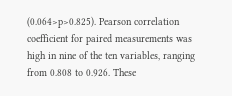(0.064>p>0.825). Pearson correlation coefficient for paired measurements was high in nine of the ten variables, ranging from 0.808 to 0.926. These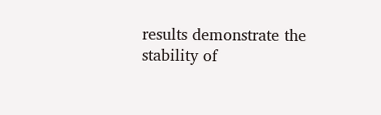results demonstrate the stability of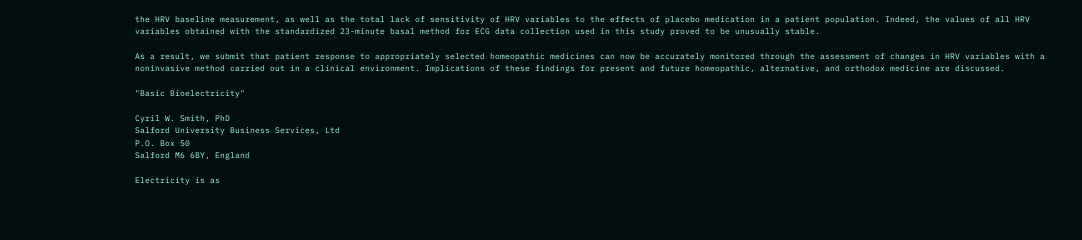the HRV baseline measurement, as well as the total lack of sensitivity of HRV variables to the effects of placebo medication in a patient population. Indeed, the values of all HRV variables obtained with the standardized 23-minute basal method for ECG data collection used in this study proved to be unusually stable.

As a result, we submit that patient response to appropriately selected homeopathic medicines can now be accurately monitored through the assessment of changes in HRV variables with a noninvasive method carried out in a clinical environment. Implications of these findings for present and future homeopathic, alternative, and orthodox medicine are discussed.

"Basic Bioelectricity"

Cyril W. Smith, PhD
Salford University Business Services, Ltd
P.O. Box 50
Salford M6 6BY, England

Electricity is as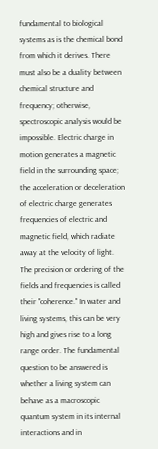fundamental to biological systems as is the chemical bond from which it derives. There must also be a duality between chemical structure and frequency; otherwise, spectroscopic analysis would be impossible. Electric charge in motion generates a magnetic field in the surrounding space; the acceleration or deceleration of electric charge generates frequencies of electric and magnetic field, which radiate away at the velocity of light. The precision or ordering of the fields and frequencies is called their "coherence." In water and living systems, this can be very high and gives rise to a long range order. The fundamental question to be answered is whether a living system can behave as a macroscopic quantum system in its internal interactions and in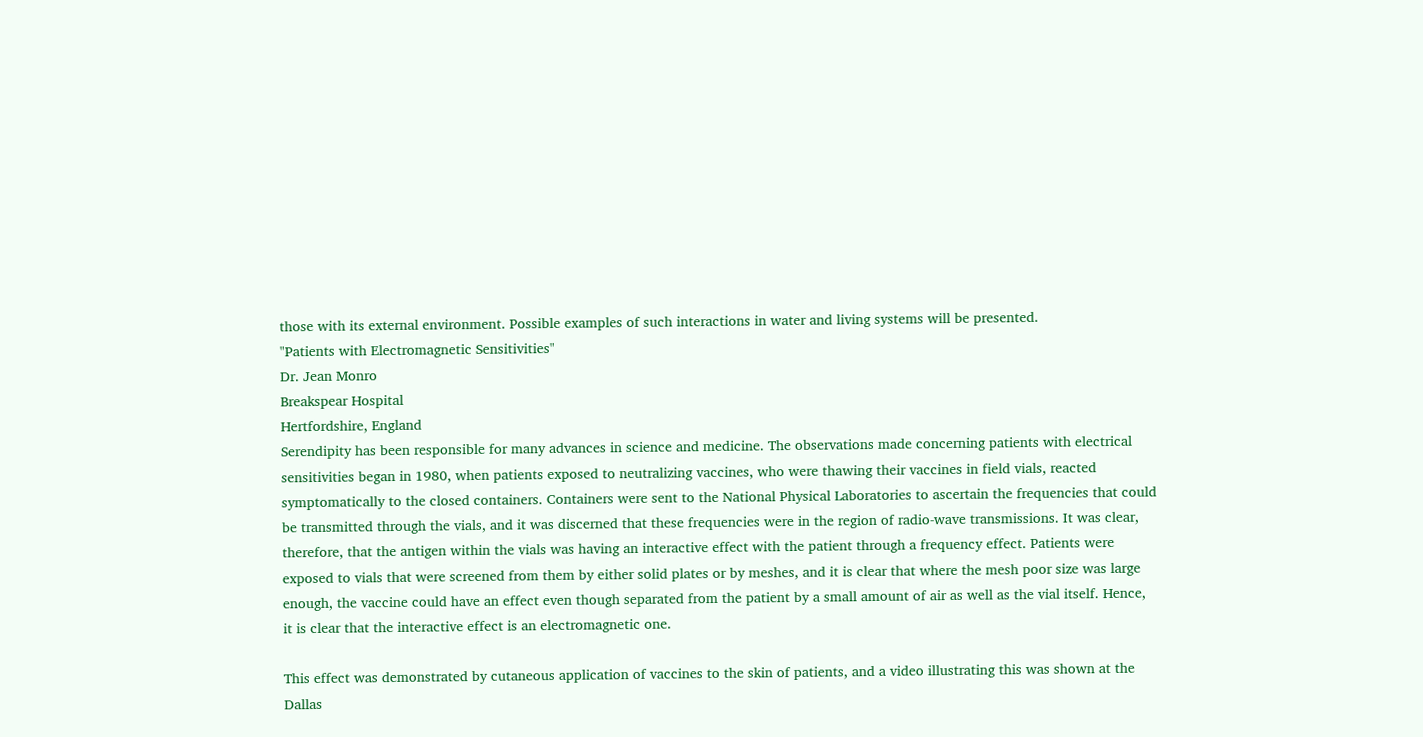those with its external environment. Possible examples of such interactions in water and living systems will be presented.
"Patients with Electromagnetic Sensitivities"
Dr. Jean Monro
Breakspear Hospital
Hertfordshire, England
Serendipity has been responsible for many advances in science and medicine. The observations made concerning patients with electrical sensitivities began in 1980, when patients exposed to neutralizing vaccines, who were thawing their vaccines in field vials, reacted symptomatically to the closed containers. Containers were sent to the National Physical Laboratories to ascertain the frequencies that could be transmitted through the vials, and it was discerned that these frequencies were in the region of radio-wave transmissions. It was clear, therefore, that the antigen within the vials was having an interactive effect with the patient through a frequency effect. Patients were exposed to vials that were screened from them by either solid plates or by meshes, and it is clear that where the mesh poor size was large enough, the vaccine could have an effect even though separated from the patient by a small amount of air as well as the vial itself. Hence, it is clear that the interactive effect is an electromagnetic one.

This effect was demonstrated by cutaneous application of vaccines to the skin of patients, and a video illustrating this was shown at the Dallas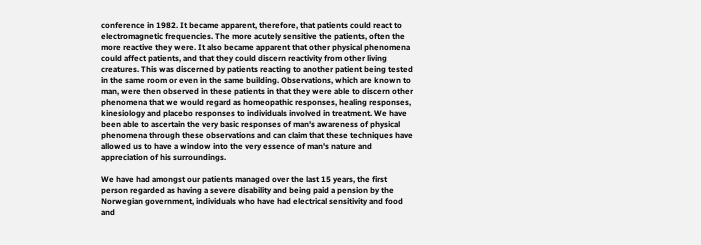conference in 1982. It became apparent, therefore, that patients could react to electromagnetic frequencies. The more acutely sensitive the patients, often the more reactive they were. It also became apparent that other physical phenomena could affect patients, and that they could discern reactivity from other living creatures. This was discerned by patients reacting to another patient being tested in the same room or even in the same building. Observations, which are known to man, were then observed in these patients in that they were able to discern other phenomena that we would regard as homeopathic responses, healing responses, kinesiology and placebo responses to individuals involved in treatment. We have been able to ascertain the very basic responses of man's awareness of physical phenomena through these observations and can claim that these techniques have allowed us to have a window into the very essence of man's nature and appreciation of his surroundings.

We have had amongst our patients managed over the last 15 years, the first person regarded as having a severe disability and being paid a pension by the Norwegian government, individuals who have had electrical sensitivity and food and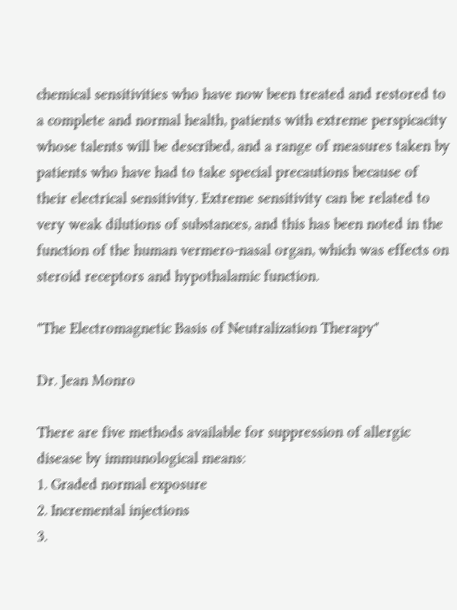chemical sensitivities who have now been treated and restored to a complete and normal health, patients with extreme perspicacity whose talents will be described, and a range of measures taken by patients who have had to take special precautions because of their electrical sensitivity. Extreme sensitivity can be related to very weak dilutions of substances, and this has been noted in the function of the human vermero-nasal organ, which was effects on steroid receptors and hypothalamic function.

"The Electromagnetic Basis of Neutralization Therapy"

Dr. Jean Monro

There are five methods available for suppression of allergic disease by immunological means:
1. Graded normal exposure
2. Incremental injections
3.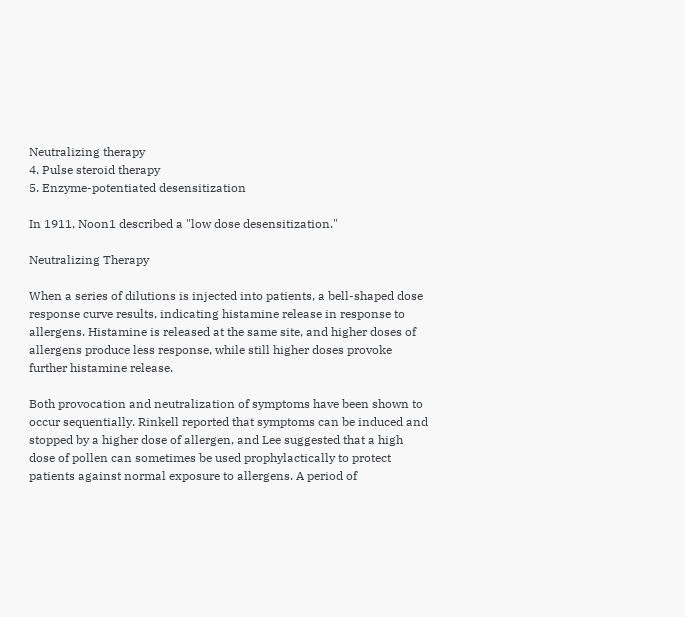Neutralizing therapy
4. Pulse steroid therapy
5. Enzyme-potentiated desensitization

In 1911, Noon1 described a "low dose desensitization."

Neutralizing Therapy

When a series of dilutions is injected into patients, a bell-shaped dose response curve results, indicating histamine release in response to allergens. Histamine is released at the same site, and higher doses of allergens produce less response, while still higher doses provoke further histamine release.

Both provocation and neutralization of symptoms have been shown to occur sequentially. Rinkell reported that symptoms can be induced and stopped by a higher dose of allergen, and Lee suggested that a high dose of pollen can sometimes be used prophylactically to protect patients against normal exposure to allergens. A period of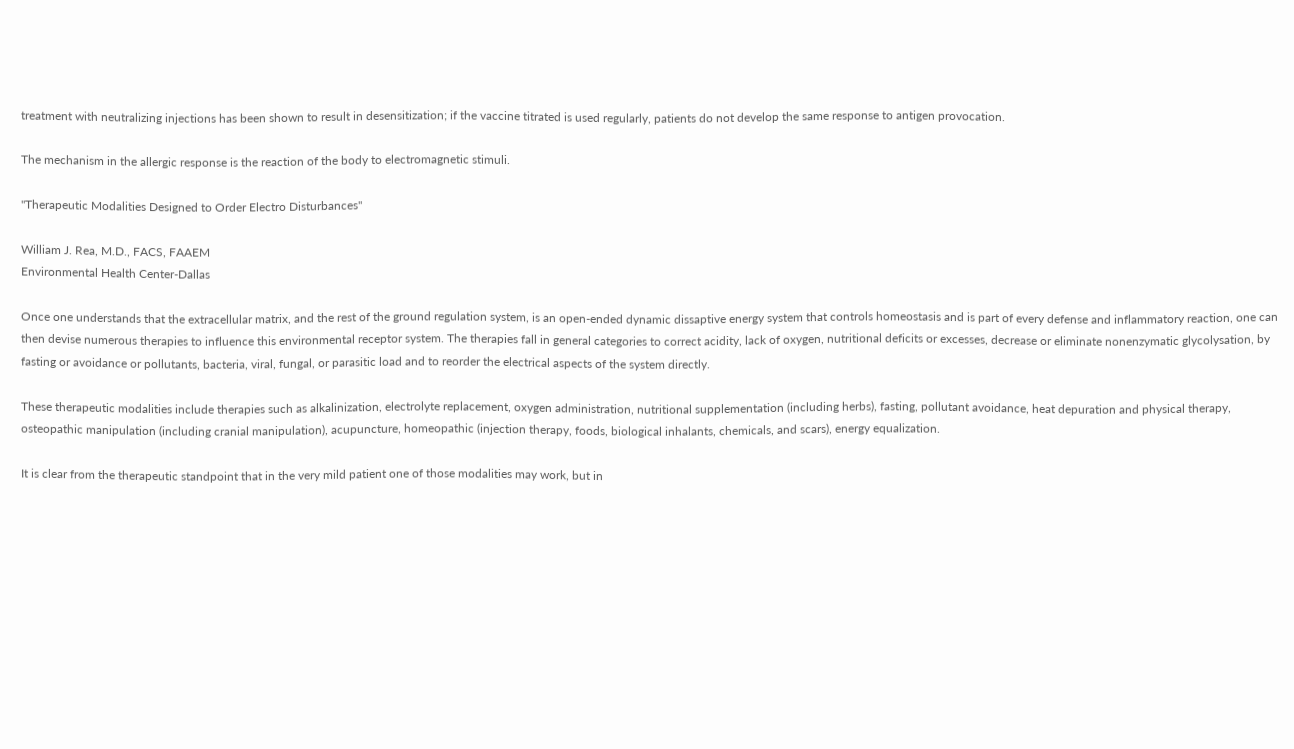treatment with neutralizing injections has been shown to result in desensitization; if the vaccine titrated is used regularly, patients do not develop the same response to antigen provocation.

The mechanism in the allergic response is the reaction of the body to electromagnetic stimuli.

"Therapeutic Modalities Designed to Order Electro Disturbances"

William J. Rea, M.D., FACS, FAAEM
Environmental Health Center-Dallas

Once one understands that the extracellular matrix, and the rest of the ground regulation system, is an open-ended dynamic dissaptive energy system that controls homeostasis and is part of every defense and inflammatory reaction, one can then devise numerous therapies to influence this environmental receptor system. The therapies fall in general categories to correct acidity, lack of oxygen, nutritional deficits or excesses, decrease or eliminate nonenzymatic glycolysation, by fasting or avoidance or pollutants, bacteria, viral, fungal, or parasitic load and to reorder the electrical aspects of the system directly.

These therapeutic modalities include therapies such as alkalinization, electrolyte replacement, oxygen administration, nutritional supplementation (including herbs), fasting, pollutant avoidance, heat depuration and physical therapy, osteopathic manipulation (including cranial manipulation), acupuncture, homeopathic (injection therapy, foods, biological inhalants, chemicals, and scars), energy equalization.

It is clear from the therapeutic standpoint that in the very mild patient one of those modalities may work, but in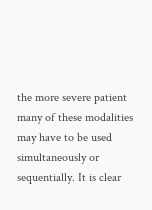the more severe patient many of these modalities may have to be used simultaneously or sequentially. It is clear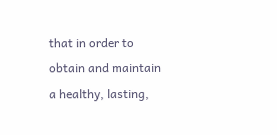that in order to obtain and maintain a healthy, lasting,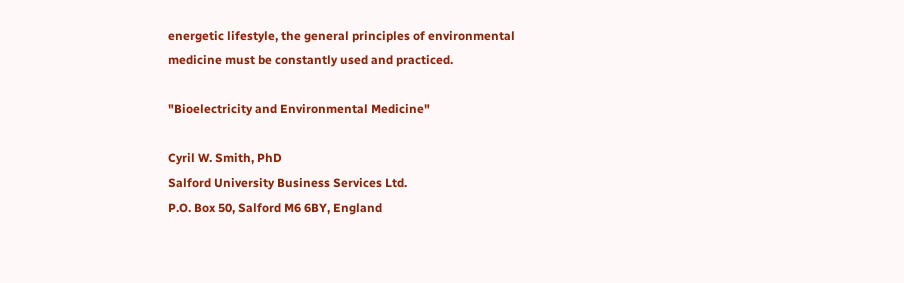energetic lifestyle, the general principles of environmental medicine must be constantly used and practiced.

"Bioelectricity and Environmental Medicine"

Cyril W. Smith, PhD
Salford University Business Services Ltd.
P.O. Box 50, Salford M6 6BY, England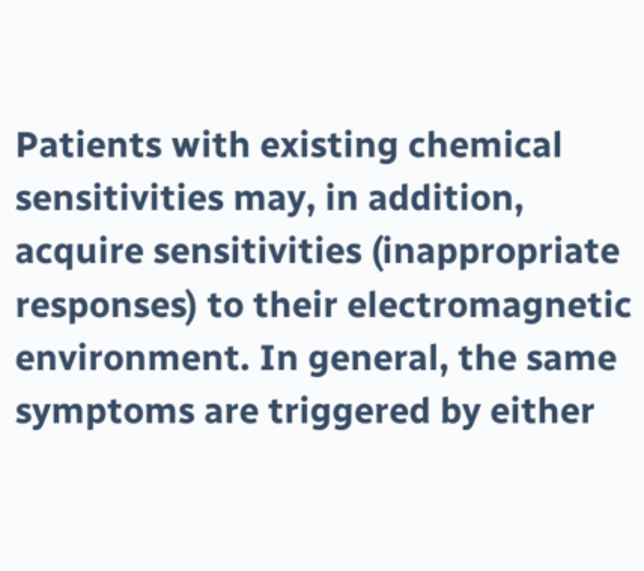Patients with existing chemical sensitivities may, in addition, acquire sensitivities (inappropriate responses) to their electromagnetic environment. In general, the same symptoms are triggered by either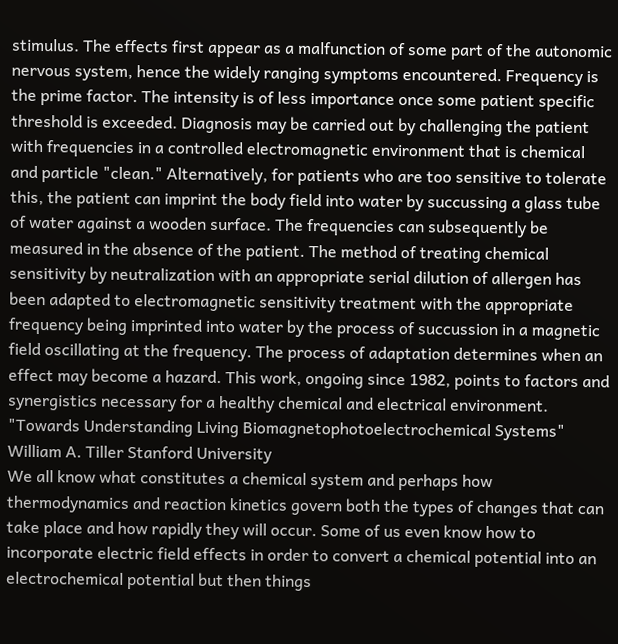stimulus. The effects first appear as a malfunction of some part of the autonomic nervous system, hence the widely ranging symptoms encountered. Frequency is the prime factor. The intensity is of less importance once some patient specific threshold is exceeded. Diagnosis may be carried out by challenging the patient with frequencies in a controlled electromagnetic environment that is chemical and particle "clean." Alternatively, for patients who are too sensitive to tolerate this, the patient can imprint the body field into water by succussing a glass tube of water against a wooden surface. The frequencies can subsequently be measured in the absence of the patient. The method of treating chemical sensitivity by neutralization with an appropriate serial dilution of allergen has been adapted to electromagnetic sensitivity treatment with the appropriate frequency being imprinted into water by the process of succussion in a magnetic field oscillating at the frequency. The process of adaptation determines when an effect may become a hazard. This work, ongoing since 1982, points to factors and synergistics necessary for a healthy chemical and electrical environment.
"Towards Understanding Living Biomagnetophotoelectrochemical Systems"
William A. Tiller Stanford University
We all know what constitutes a chemical system and perhaps how thermodynamics and reaction kinetics govern both the types of changes that can take place and how rapidly they will occur. Some of us even know how to incorporate electric field effects in order to convert a chemical potential into an electrochemical potential but then things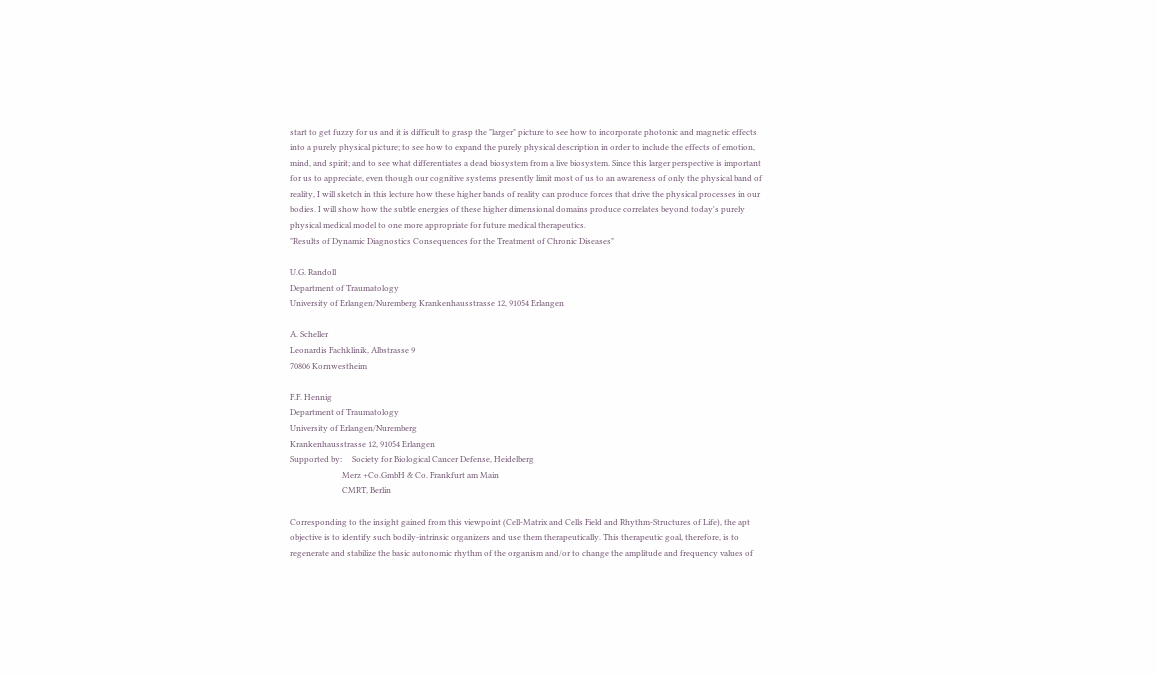start to get fuzzy for us and it is difficult to grasp the "larger" picture to see how to incorporate photonic and magnetic effects into a purely physical picture; to see how to expand the purely physical description in order to include the effects of emotion, mind, and spirit; and to see what differentiates a dead biosystem from a live biosystem. Since this larger perspective is important for us to appreciate, even though our cognitive systems presently limit most of us to an awareness of only the physical band of reality, I will sketch in this lecture how these higher bands of reality can produce forces that drive the physical processes in our bodies. I will show how the subtle energies of these higher dimensional domains produce correlates beyond today's purely physical medical model to one more appropriate for future medical therapeutics.
"Results of Dynamic Diagnostics Consequences for the Treatment of Chronic Diseases"

U.G. Randoll
Department of Traumatology
University of Erlangen/Nuremberg Krankenhausstrasse 12, 91054 Erlangen

A. Scheller
Leonardis Fachklinik, Albstrasse 9
70806 Kornwestheim

F.F. Hennig
Department of Traumatology
University of Erlangen/Nuremberg
Krankenhausstrasse 12, 91054 Erlangen
Supported by:     Society for Biological Cancer Defense, Heidelberg
                          Merz +Co.GmbH & Co. Frankfurt am Main
                          CMRT, Berlin

Corresponding to the insight gained from this viewpoint (Cell-Matrix and Cells Field and Rhythm-Structures of Life), the apt objective is to identify such bodily-intrinsic organizers and use them therapeutically. This therapeutic goal, therefore, is to regenerate and stabilize the basic autonomic rhythm of the organism and/or to change the amplitude and frequency values of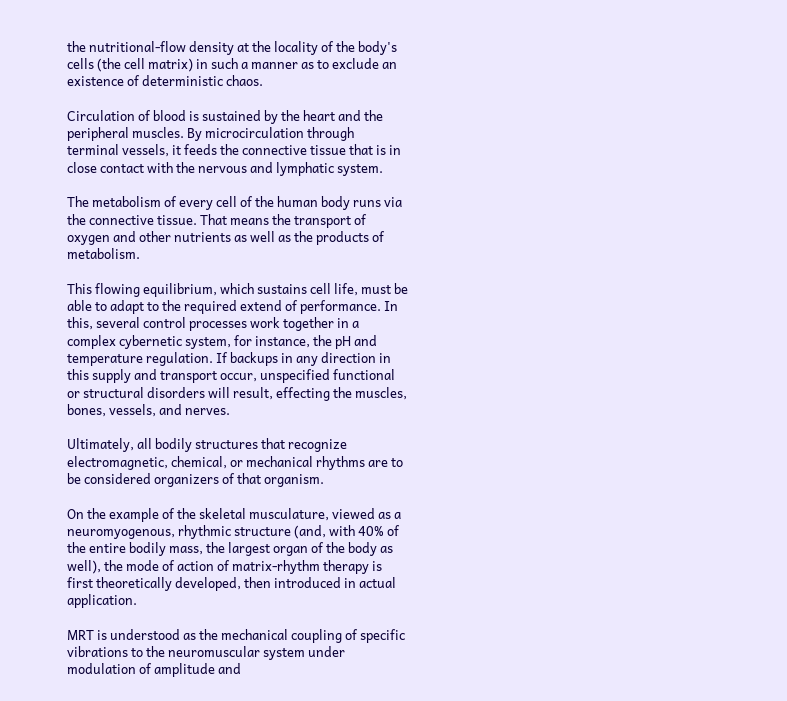the nutritional-flow density at the locality of the body's cells (the cell matrix) in such a manner as to exclude an existence of deterministic chaos.

Circulation of blood is sustained by the heart and the peripheral muscles. By microcirculation through terminal vessels, it feeds the connective tissue that is in close contact with the nervous and lymphatic system.

The metabolism of every cell of the human body runs via the connective tissue. That means the transport of oxygen and other nutrients as well as the products of metabolism.

This flowing equilibrium, which sustains cell life, must be able to adapt to the required extend of performance. In this, several control processes work together in a complex cybernetic system, for instance, the pH and temperature regulation. If backups in any direction in this supply and transport occur, unspecified functional or structural disorders will result, effecting the muscles, bones, vessels, and nerves.

Ultimately, all bodily structures that recognize electromagnetic, chemical, or mechanical rhythms are to be considered organizers of that organism.

On the example of the skeletal musculature, viewed as a neuromyogenous, rhythmic structure (and, with 40% of the entire bodily mass, the largest organ of the body as well), the mode of action of matrix-rhythm therapy is first theoretically developed, then introduced in actual application.

MRT is understood as the mechanical coupling of specific vibrations to the neuromuscular system under modulation of amplitude and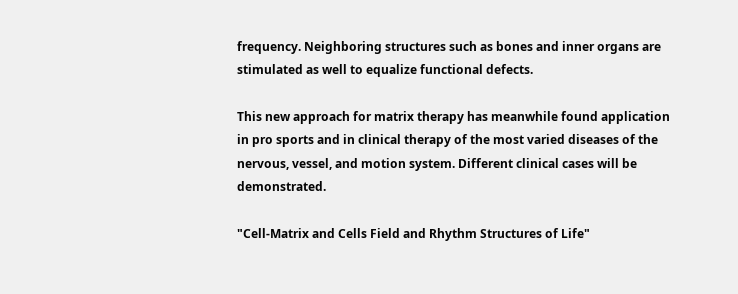frequency. Neighboring structures such as bones and inner organs are stimulated as well to equalize functional defects.

This new approach for matrix therapy has meanwhile found application in pro sports and in clinical therapy of the most varied diseases of the nervous, vessel, and motion system. Different clinical cases will be demonstrated.

"Cell-Matrix and Cells Field and Rhythm Structures of Life"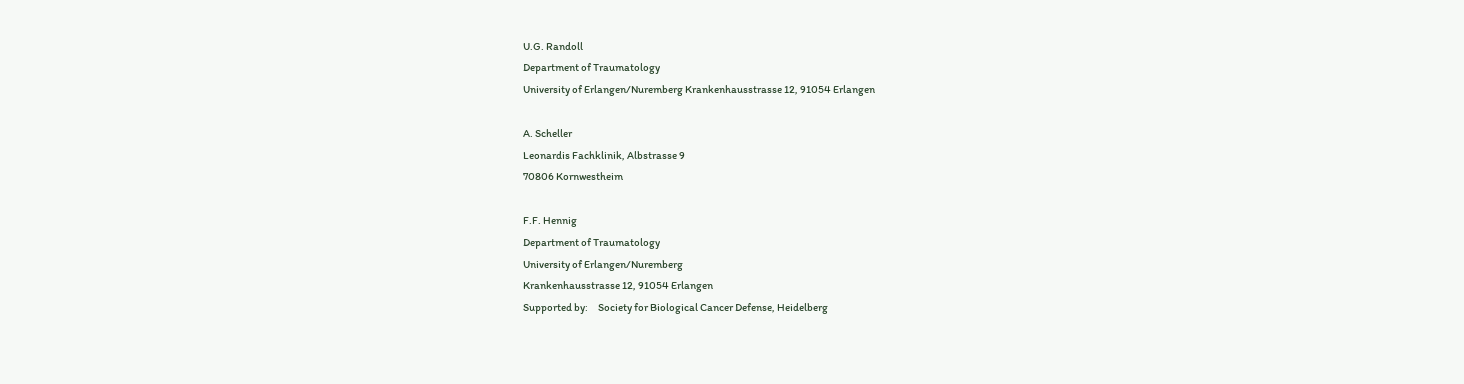U.G. Randoll
Department of Traumatology
University of Erlangen/Nuremberg Krankenhausstrasse 12, 91054 Erlangen

A. Scheller
Leonardis Fachklinik, Albstrasse 9
70806 Kornwestheim

F.F. Hennig
Department of Traumatology
University of Erlangen/Nuremberg
Krankenhausstrasse 12, 91054 Erlangen
Supported by:     Society for Biological Cancer Defense, Heidelberg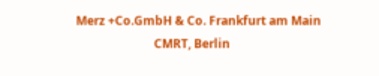Merz +Co.GmbH & Co. Frankfurt am Main
                          CMRT, Berlin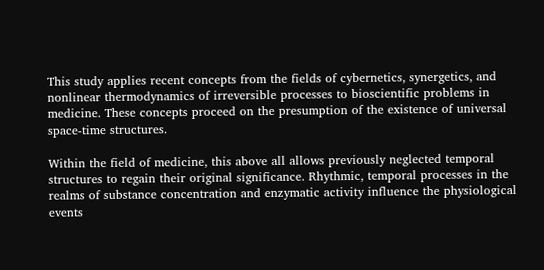This study applies recent concepts from the fields of cybernetics, synergetics, and nonlinear thermodynamics of irreversible processes to bioscientific problems in medicine. These concepts proceed on the presumption of the existence of universal space-time structures.

Within the field of medicine, this above all allows previously neglected temporal structures to regain their original significance. Rhythmic, temporal processes in the realms of substance concentration and enzymatic activity influence the physiological events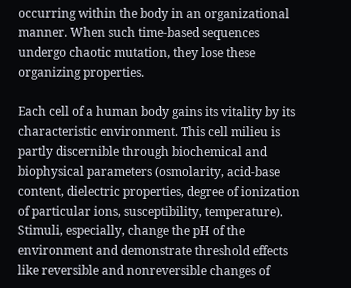occurring within the body in an organizational manner. When such time-based sequences undergo chaotic mutation, they lose these organizing properties.

Each cell of a human body gains its vitality by its characteristic environment. This cell milieu is partly discernible through biochemical and biophysical parameters (osmolarity, acid-base content, dielectric properties, degree of ionization of particular ions, susceptibility, temperature). Stimuli, especially, change the pH of the environment and demonstrate threshold effects like reversible and nonreversible changes of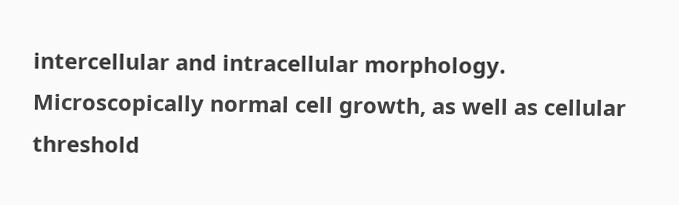intercellular and intracellular morphology. Microscopically normal cell growth, as well as cellular threshold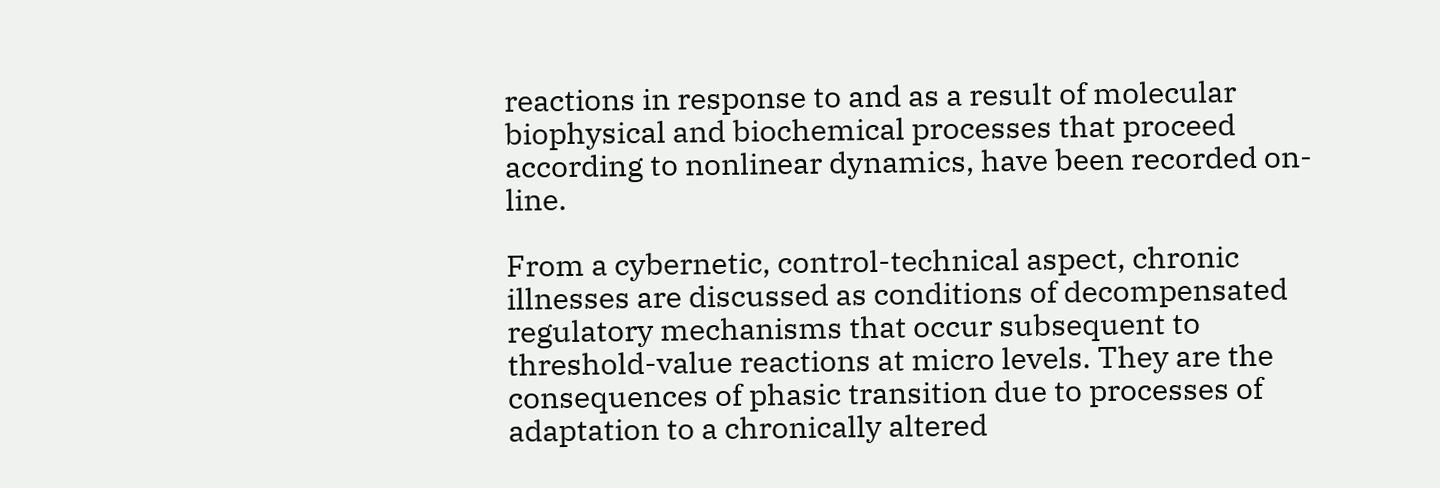reactions in response to and as a result of molecular biophysical and biochemical processes that proceed according to nonlinear dynamics, have been recorded on-line.

From a cybernetic, control-technical aspect, chronic illnesses are discussed as conditions of decompensated regulatory mechanisms that occur subsequent to threshold-value reactions at micro levels. They are the consequences of phasic transition due to processes of adaptation to a chronically altered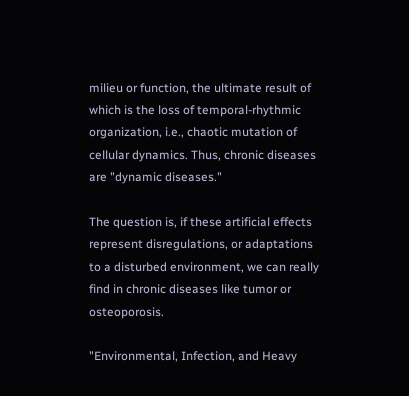milieu or function, the ultimate result of which is the loss of temporal-rhythmic organization, i.e., chaotic mutation of cellular dynamics. Thus, chronic diseases are "dynamic diseases."

The question is, if these artificial effects represent disregulations, or adaptations to a disturbed environment, we can really find in chronic diseases like tumor or osteoporosis.

"Environmental, Infection, and Heavy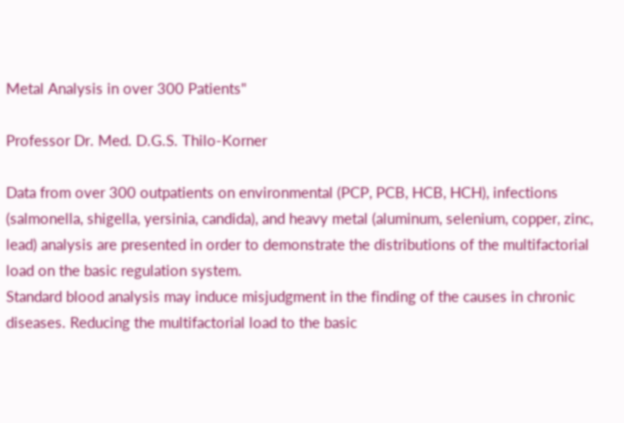Metal Analysis in over 300 Patients"

Professor Dr. Med. D.G.S. Thilo-Korner

Data from over 300 outpatients on environmental (PCP, PCB, HCB, HCH), infections (salmonella, shigella, yersinia, candida), and heavy metal (aluminum, selenium, copper, zinc, lead) analysis are presented in order to demonstrate the distributions of the multifactorial load on the basic regulation system.
Standard blood analysis may induce misjudgment in the finding of the causes in chronic diseases. Reducing the multifactorial load to the basic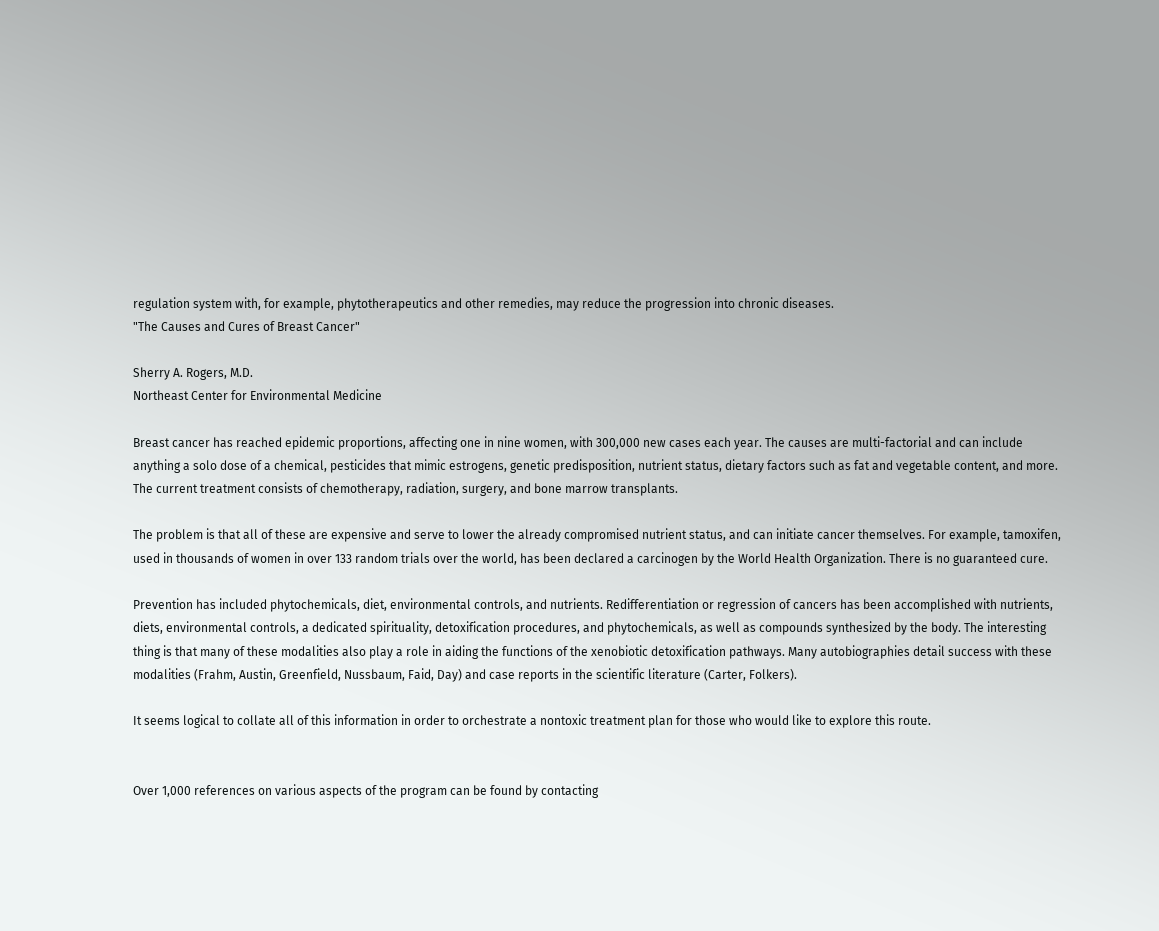regulation system with, for example, phytotherapeutics and other remedies, may reduce the progression into chronic diseases.
"The Causes and Cures of Breast Cancer"

Sherry A. Rogers, M.D.
Northeast Center for Environmental Medicine

Breast cancer has reached epidemic proportions, affecting one in nine women, with 300,000 new cases each year. The causes are multi-factorial and can include anything a solo dose of a chemical, pesticides that mimic estrogens, genetic predisposition, nutrient status, dietary factors such as fat and vegetable content, and more. The current treatment consists of chemotherapy, radiation, surgery, and bone marrow transplants.

The problem is that all of these are expensive and serve to lower the already compromised nutrient status, and can initiate cancer themselves. For example, tamoxifen, used in thousands of women in over 133 random trials over the world, has been declared a carcinogen by the World Health Organization. There is no guaranteed cure.

Prevention has included phytochemicals, diet, environmental controls, and nutrients. Redifferentiation or regression of cancers has been accomplished with nutrients, diets, environmental controls, a dedicated spirituality, detoxification procedures, and phytochemicals, as well as compounds synthesized by the body. The interesting thing is that many of these modalities also play a role in aiding the functions of the xenobiotic detoxification pathways. Many autobiographies detail success with these modalities (Frahm, Austin, Greenfield, Nussbaum, Faid, Day) and case reports in the scientific literature (Carter, Folkers).

It seems logical to collate all of this information in order to orchestrate a nontoxic treatment plan for those who would like to explore this route.


Over 1,000 references on various aspects of the program can be found by contacting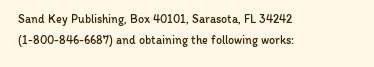Sand Key Publishing, Box 40101, Sarasota, FL 34242 (1-800-846-6687) and obtaining the following works: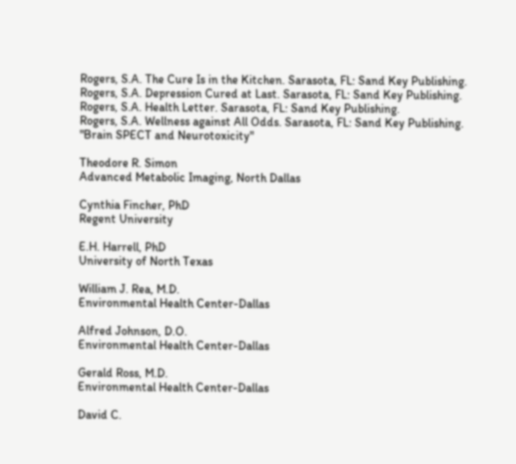Rogers, S.A. The Cure Is in the Kitchen. Sarasota, FL: Sand Key Publishing.
Rogers, S.A. Depression Cured at Last. Sarasota, FL: Sand Key Publishing.
Rogers, S.A. Health Letter. Sarasota, FL: Sand Key Publishing.
Rogers, S.A. Wellness against All Odds. Sarasota, FL: Sand Key Publishing.
"Brain SPECT and Neurotoxicity"

Theodore R. Simon
Advanced Metabolic Imaging, North Dallas

Cynthia Fincher, PhD
Regent University

E.H. Harrell, PhD
University of North Texas

William J. Rea, M.D.
Environmental Health Center-Dallas

Alfred Johnson, D.O.
Environmental Health Center-Dallas

Gerald Ross, M.D.
Environmental Health Center-Dallas

David C.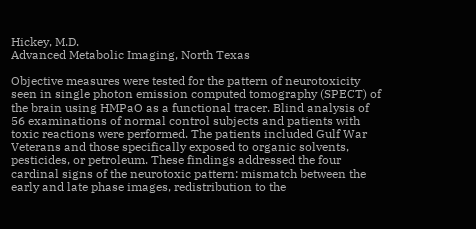Hickey, M.D.
Advanced Metabolic Imaging, North Texas

Objective measures were tested for the pattern of neurotoxicity seen in single photon emission computed tomography (SPECT) of the brain using HMPaO as a functional tracer. Blind analysis of 56 examinations of normal control subjects and patients with toxic reactions were performed. The patients included Gulf War Veterans and those specifically exposed to organic solvents, pesticides, or petroleum. These findings addressed the four cardinal signs of the neurotoxic pattern: mismatch between the early and late phase images, redistribution to the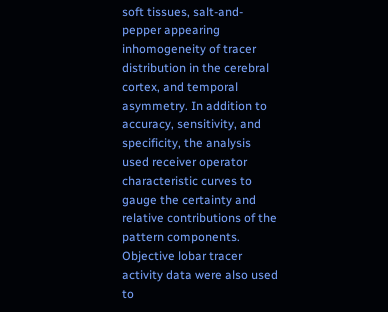soft tissues, salt-and-pepper appearing inhomogeneity of tracer distribution in the cerebral cortex, and temporal asymmetry. In addition to accuracy, sensitivity, and specificity, the analysis used receiver operator characteristic curves to gauge the certainty and relative contributions of the pattern components. Objective lobar tracer activity data were also used to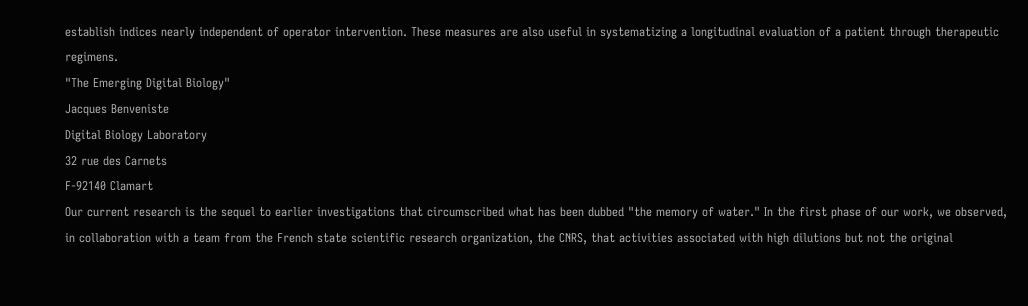establish indices nearly independent of operator intervention. These measures are also useful in systematizing a longitudinal evaluation of a patient through therapeutic regimens.
"The Emerging Digital Biology"
Jacques Benveniste
Digital Biology Laboratory
32 rue des Carnets
F-92140 Clamart
Our current research is the sequel to earlier investigations that circumscribed what has been dubbed "the memory of water." In the first phase of our work, we observed, in collaboration with a team from the French state scientific research organization, the CNRS, that activities associated with high dilutions but not the original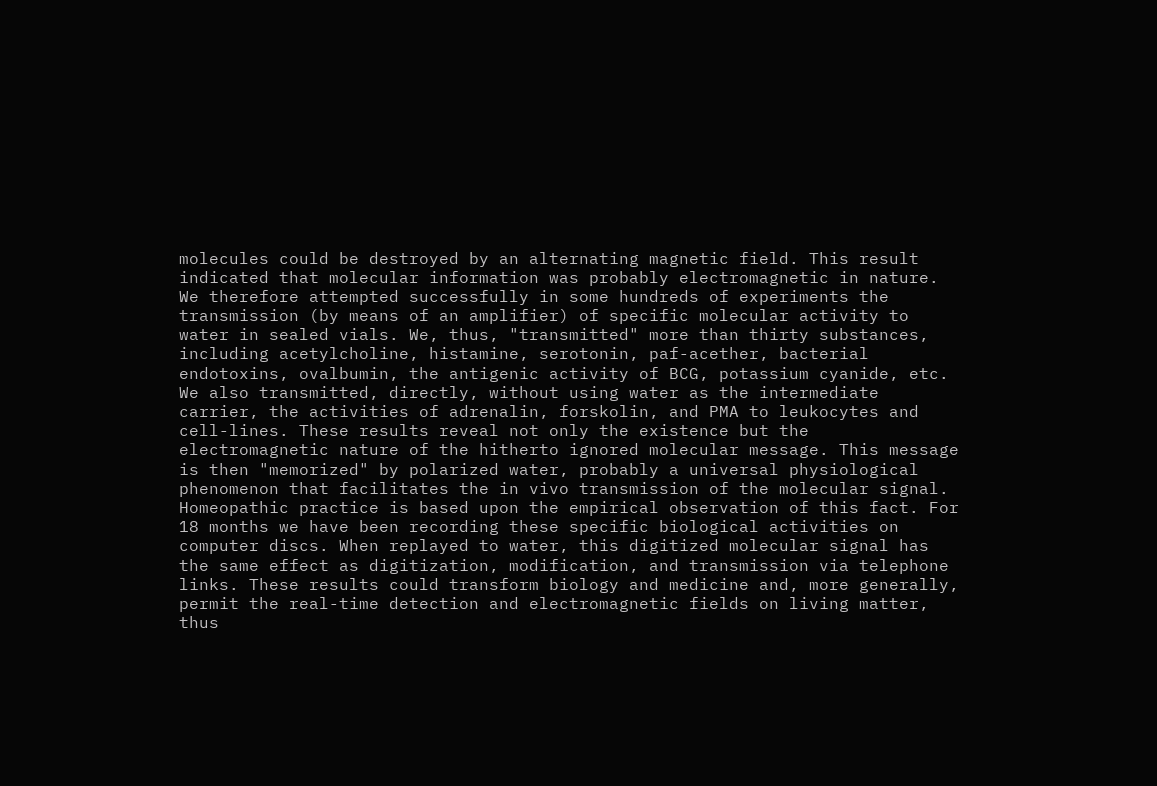molecules could be destroyed by an alternating magnetic field. This result indicated that molecular information was probably electromagnetic in nature. We therefore attempted successfully in some hundreds of experiments the transmission (by means of an amplifier) of specific molecular activity to water in sealed vials. We, thus, "transmitted" more than thirty substances, including acetylcholine, histamine, serotonin, paf-acether, bacterial endotoxins, ovalbumin, the antigenic activity of BCG, potassium cyanide, etc. We also transmitted, directly, without using water as the intermediate carrier, the activities of adrenalin, forskolin, and PMA to leukocytes and cell-lines. These results reveal not only the existence but the electromagnetic nature of the hitherto ignored molecular message. This message is then "memorized" by polarized water, probably a universal physiological phenomenon that facilitates the in vivo transmission of the molecular signal. Homeopathic practice is based upon the empirical observation of this fact. For 18 months we have been recording these specific biological activities on computer discs. When replayed to water, this digitized molecular signal has the same effect as digitization, modification, and transmission via telephone links. These results could transform biology and medicine and, more generally, permit the real-time detection and electromagnetic fields on living matter, thus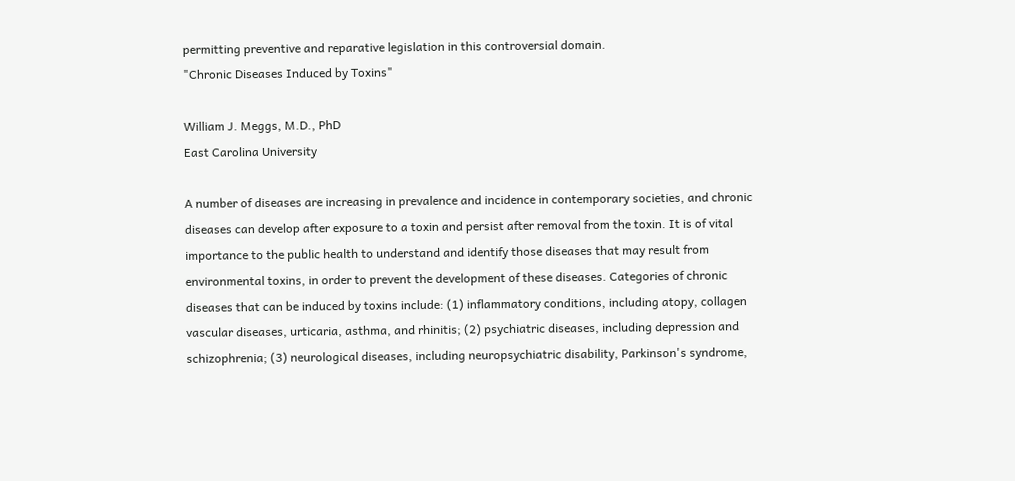permitting preventive and reparative legislation in this controversial domain.
"Chronic Diseases Induced by Toxins"

William J. Meggs, M.D., PhD
East Carolina University

A number of diseases are increasing in prevalence and incidence in contemporary societies, and chronic diseases can develop after exposure to a toxin and persist after removal from the toxin. It is of vital importance to the public health to understand and identify those diseases that may result from environmental toxins, in order to prevent the development of these diseases. Categories of chronic diseases that can be induced by toxins include: (1) inflammatory conditions, including atopy, collagen vascular diseases, urticaria, asthma, and rhinitis; (2) psychiatric diseases, including depression and schizophrenia; (3) neurological diseases, including neuropsychiatric disability, Parkinson's syndrome,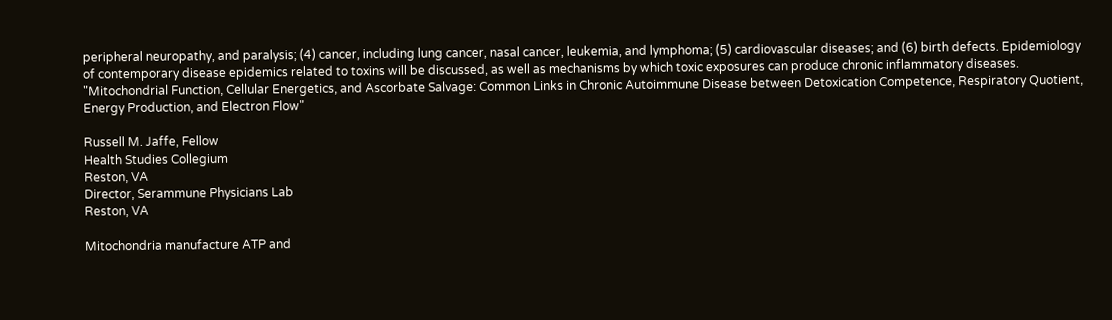peripheral neuropathy, and paralysis; (4) cancer, including lung cancer, nasal cancer, leukemia, and lymphoma; (5) cardiovascular diseases; and (6) birth defects. Epidemiology of contemporary disease epidemics related to toxins will be discussed, as well as mechanisms by which toxic exposures can produce chronic inflammatory diseases.
"Mitochondrial Function, Cellular Energetics, and Ascorbate Salvage: Common Links in Chronic Autoimmune Disease between Detoxication Competence, Respiratory Quotient, Energy Production, and Electron Flow"

Russell M. Jaffe, Fellow
Health Studies Collegium
Reston, VA
Director, Serammune Physicians Lab
Reston, VA

Mitochondria manufacture ATP and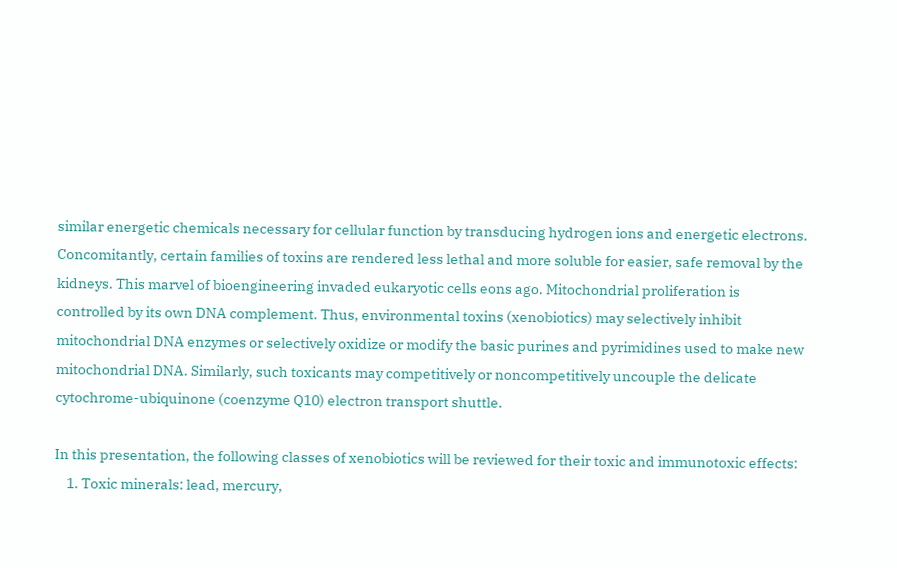similar energetic chemicals necessary for cellular function by transducing hydrogen ions and energetic electrons. Concomitantly, certain families of toxins are rendered less lethal and more soluble for easier, safe removal by the kidneys. This marvel of bioengineering invaded eukaryotic cells eons ago. Mitochondrial proliferation is controlled by its own DNA complement. Thus, environmental toxins (xenobiotics) may selectively inhibit mitochondrial DNA enzymes or selectively oxidize or modify the basic purines and pyrimidines used to make new mitochondrial DNA. Similarly, such toxicants may competitively or noncompetitively uncouple the delicate cytochrome-ubiquinone (coenzyme Q10) electron transport shuttle.

In this presentation, the following classes of xenobiotics will be reviewed for their toxic and immunotoxic effects:
    1. Toxic minerals: lead, mercury,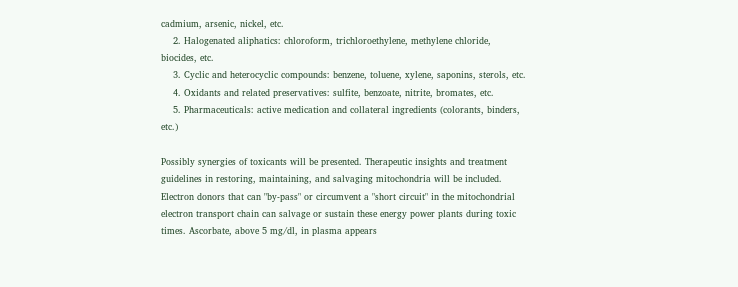cadmium, arsenic, nickel, etc.
    2. Halogenated aliphatics: chloroform, trichloroethylene, methylene chloride, biocides, etc.
    3. Cyclic and heterocyclic compounds: benzene, toluene, xylene, saponins, sterols, etc.
    4. Oxidants and related preservatives: sulfite, benzoate, nitrite, bromates, etc.
    5. Pharmaceuticals: active medication and collateral ingredients (colorants, binders, etc.)

Possibly synergies of toxicants will be presented. Therapeutic insights and treatment guidelines in restoring, maintaining, and salvaging mitochondria will be included. Electron donors that can "by-pass" or circumvent a "short circuit" in the mitochondrial electron transport chain can salvage or sustain these energy power plants during toxic times. Ascorbate, above 5 mg/dl, in plasma appears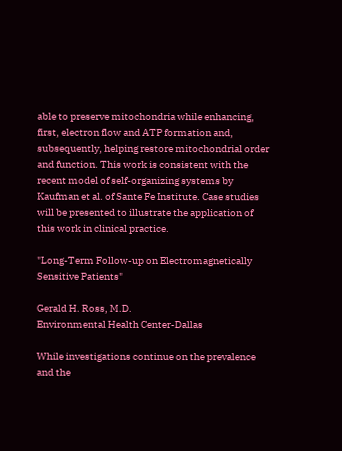able to preserve mitochondria while enhancing, first, electron flow and ATP formation and, subsequently, helping restore mitochondrial order and function. This work is consistent with the recent model of self-organizing systems by Kaufman et al. of Sante Fe Institute. Case studies will be presented to illustrate the application of this work in clinical practice.

"Long-Term Follow-up on Electromagnetically Sensitive Patients"

Gerald H. Ross, M.D.
Environmental Health Center-Dallas

While investigations continue on the prevalence and the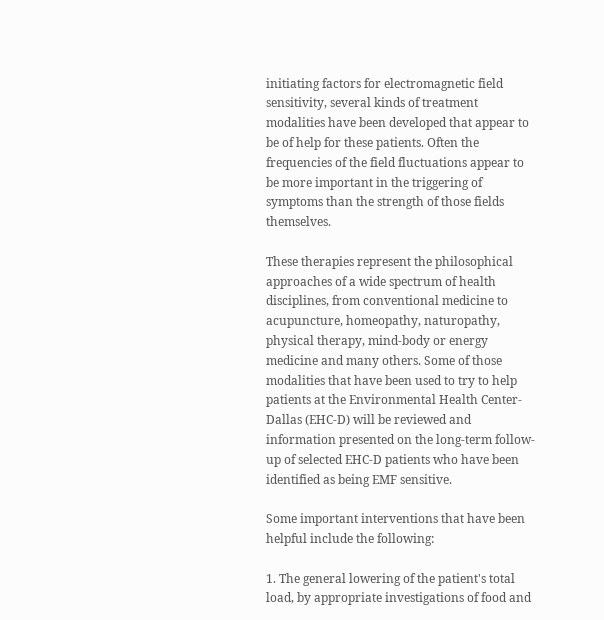initiating factors for electromagnetic field sensitivity, several kinds of treatment modalities have been developed that appear to be of help for these patients. Often the frequencies of the field fluctuations appear to be more important in the triggering of symptoms than the strength of those fields themselves.

These therapies represent the philosophical approaches of a wide spectrum of health disciplines, from conventional medicine to acupuncture, homeopathy, naturopathy, physical therapy, mind-body or energy medicine and many others. Some of those modalities that have been used to try to help patients at the Environmental Health Center-Dallas (EHC-D) will be reviewed and information presented on the long-term follow-up of selected EHC-D patients who have been identified as being EMF sensitive.

Some important interventions that have been helpful include the following:

1. The general lowering of the patient's total load, by appropriate investigations of food and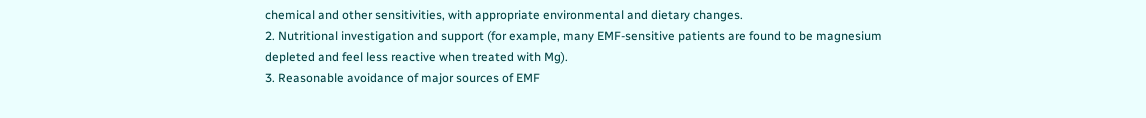chemical and other sensitivities, with appropriate environmental and dietary changes.
2. Nutritional investigation and support (for example, many EMF-sensitive patients are found to be magnesium depleted and feel less reactive when treated with Mg).
3. Reasonable avoidance of major sources of EMF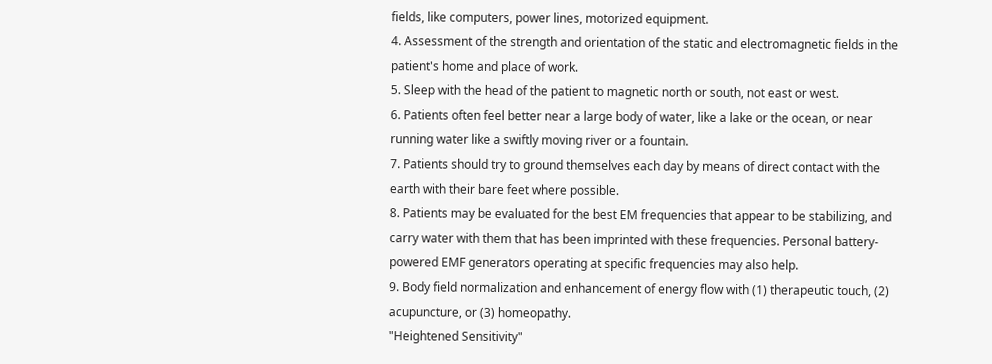fields, like computers, power lines, motorized equipment.
4. Assessment of the strength and orientation of the static and electromagnetic fields in the patient's home and place of work.
5. Sleep with the head of the patient to magnetic north or south, not east or west.
6. Patients often feel better near a large body of water, like a lake or the ocean, or near running water like a swiftly moving river or a fountain.
7. Patients should try to ground themselves each day by means of direct contact with the earth with their bare feet where possible.
8. Patients may be evaluated for the best EM frequencies that appear to be stabilizing, and carry water with them that has been imprinted with these frequencies. Personal battery-powered EMF generators operating at specific frequencies may also help.
9. Body field normalization and enhancement of energy flow with (1) therapeutic touch, (2) acupuncture, or (3) homeopathy.
"Heightened Sensitivity"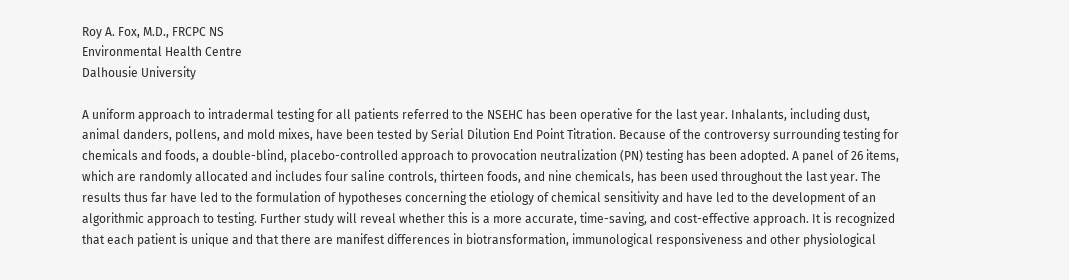Roy A. Fox, M.D., FRCPC NS
Environmental Health Centre
Dalhousie University

A uniform approach to intradermal testing for all patients referred to the NSEHC has been operative for the last year. Inhalants, including dust, animal danders, pollens, and mold mixes, have been tested by Serial Dilution End Point Titration. Because of the controversy surrounding testing for chemicals and foods, a double-blind, placebo-controlled approach to provocation neutralization (PN) testing has been adopted. A panel of 26 items, which are randomly allocated and includes four saline controls, thirteen foods, and nine chemicals, has been used throughout the last year. The results thus far have led to the formulation of hypotheses concerning the etiology of chemical sensitivity and have led to the development of an algorithmic approach to testing. Further study will reveal whether this is a more accurate, time-saving, and cost-effective approach. It is recognized that each patient is unique and that there are manifest differences in biotransformation, immunological responsiveness and other physiological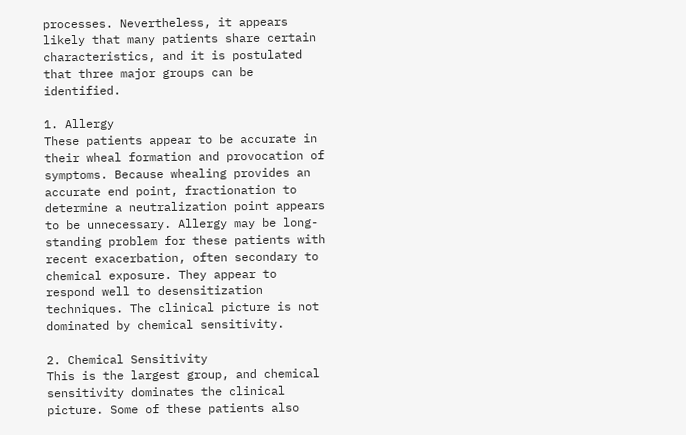processes. Nevertheless, it appears likely that many patients share certain characteristics, and it is postulated that three major groups can be identified.

1. Allergy
These patients appear to be accurate in their wheal formation and provocation of symptoms. Because whealing provides an accurate end point, fractionation to determine a neutralization point appears to be unnecessary. Allergy may be long-standing problem for these patients with recent exacerbation, often secondary to chemical exposure. They appear to respond well to desensitization techniques. The clinical picture is not dominated by chemical sensitivity.

2. Chemical Sensitivity
This is the largest group, and chemical sensitivity dominates the clinical picture. Some of these patients also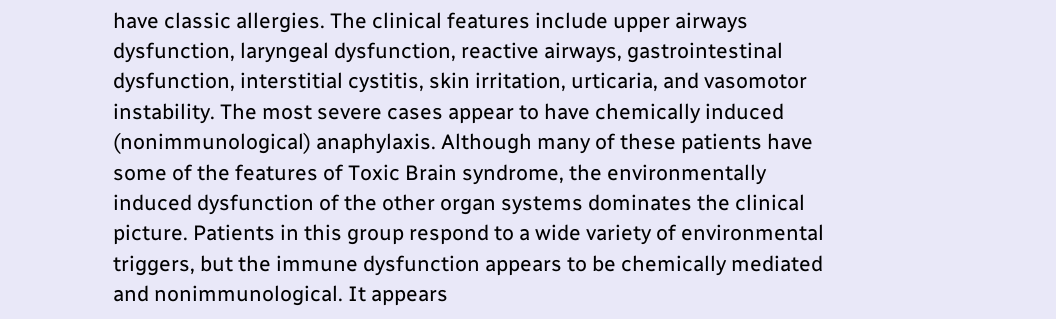have classic allergies. The clinical features include upper airways dysfunction, laryngeal dysfunction, reactive airways, gastrointestinal dysfunction, interstitial cystitis, skin irritation, urticaria, and vasomotor instability. The most severe cases appear to have chemically induced (nonimmunological) anaphylaxis. Although many of these patients have some of the features of Toxic Brain syndrome, the environmentally induced dysfunction of the other organ systems dominates the clinical picture. Patients in this group respond to a wide variety of environmental triggers, but the immune dysfunction appears to be chemically mediated and nonimmunological. It appears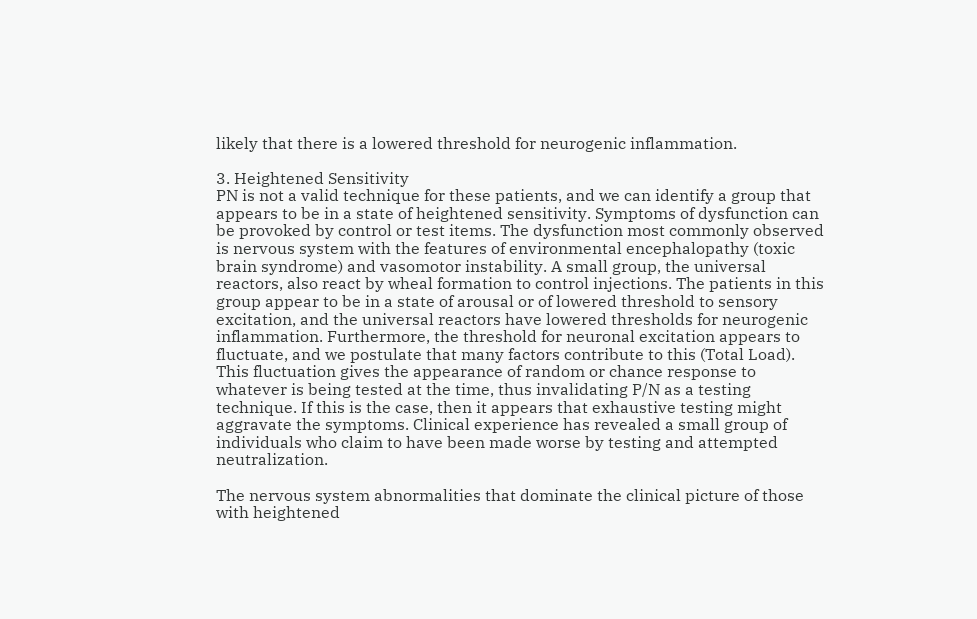likely that there is a lowered threshold for neurogenic inflammation.

3. Heightened Sensitivity
PN is not a valid technique for these patients, and we can identify a group that appears to be in a state of heightened sensitivity. Symptoms of dysfunction can be provoked by control or test items. The dysfunction most commonly observed is nervous system with the features of environmental encephalopathy (toxic brain syndrome) and vasomotor instability. A small group, the universal reactors, also react by wheal formation to control injections. The patients in this group appear to be in a state of arousal or of lowered threshold to sensory excitation, and the universal reactors have lowered thresholds for neurogenic inflammation. Furthermore, the threshold for neuronal excitation appears to fluctuate, and we postulate that many factors contribute to this (Total Load). This fluctuation gives the appearance of random or chance response to whatever is being tested at the time, thus invalidating P/N as a testing technique. If this is the case, then it appears that exhaustive testing might aggravate the symptoms. Clinical experience has revealed a small group of individuals who claim to have been made worse by testing and attempted neutralization.

The nervous system abnormalities that dominate the clinical picture of those with heightened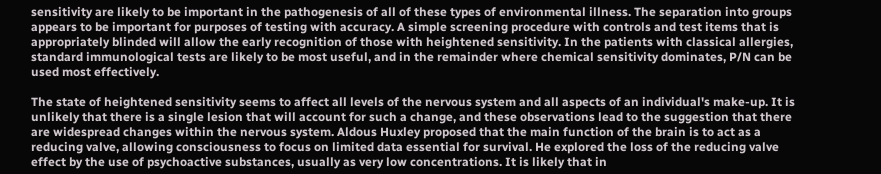sensitivity are likely to be important in the pathogenesis of all of these types of environmental illness. The separation into groups appears to be important for purposes of testing with accuracy. A simple screening procedure with controls and test items that is appropriately blinded will allow the early recognition of those with heightened sensitivity. In the patients with classical allergies, standard immunological tests are likely to be most useful, and in the remainder where chemical sensitivity dominates, P/N can be used most effectively.

The state of heightened sensitivity seems to affect all levels of the nervous system and all aspects of an individual's make-up. It is unlikely that there is a single lesion that will account for such a change, and these observations lead to the suggestion that there are widespread changes within the nervous system. Aldous Huxley proposed that the main function of the brain is to act as a reducing valve, allowing consciousness to focus on limited data essential for survival. He explored the loss of the reducing valve effect by the use of psychoactive substances, usually as very low concentrations. It is likely that in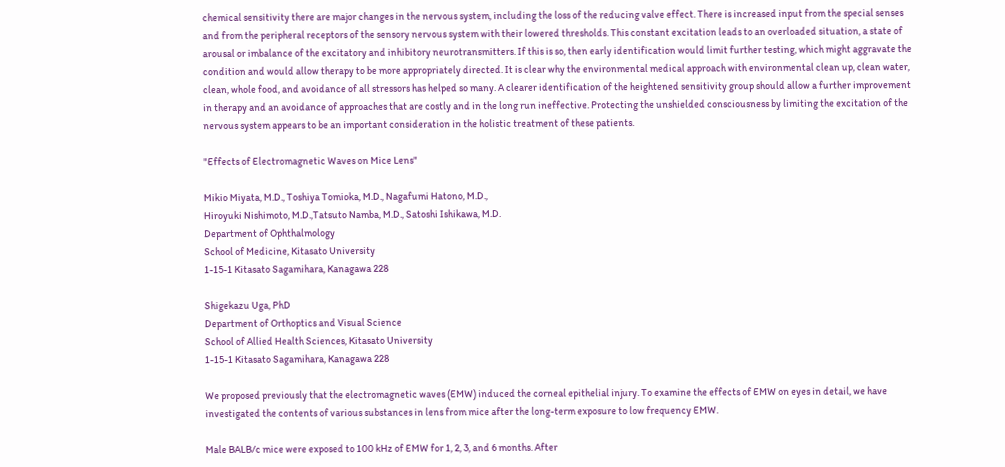chemical sensitivity there are major changes in the nervous system, including the loss of the reducing valve effect. There is increased input from the special senses and from the peripheral receptors of the sensory nervous system with their lowered thresholds. This constant excitation leads to an overloaded situation, a state of arousal or imbalance of the excitatory and inhibitory neurotransmitters. If this is so, then early identification would limit further testing, which might aggravate the condition and would allow therapy to be more appropriately directed. It is clear why the environmental medical approach with environmental clean up, clean water, clean, whole food, and avoidance of all stressors has helped so many. A clearer identification of the heightened sensitivity group should allow a further improvement in therapy and an avoidance of approaches that are costly and in the long run ineffective. Protecting the unshielded consciousness by limiting the excitation of the nervous system appears to be an important consideration in the holistic treatment of these patients.

"Effects of Electromagnetic Waves on Mice Lens"

Mikio Miyata, M.D., Toshiya Tomioka, M.D., Nagafumi Hatono, M.D.,
Hiroyuki Nishimoto, M.D.,Tatsuto Namba, M.D., Satoshi Ishikawa, M.D.
Department of Ophthalmology
School of Medicine, Kitasato University
1-15-1 Kitasato Sagamihara, Kanagawa 228

Shigekazu Uga, PhD
Department of Orthoptics and Visual Science
School of Allied Health Sciences, Kitasato University
1-15-1 Kitasato Sagamihara, Kanagawa 228

We proposed previously that the electromagnetic waves (EMW) induced the corneal epithelial injury. To examine the effects of EMW on eyes in detail, we have investigated the contents of various substances in lens from mice after the long-term exposure to low frequency EMW.

Male BALB/c mice were exposed to 100 kHz of EMW for 1, 2, 3, and 6 months. After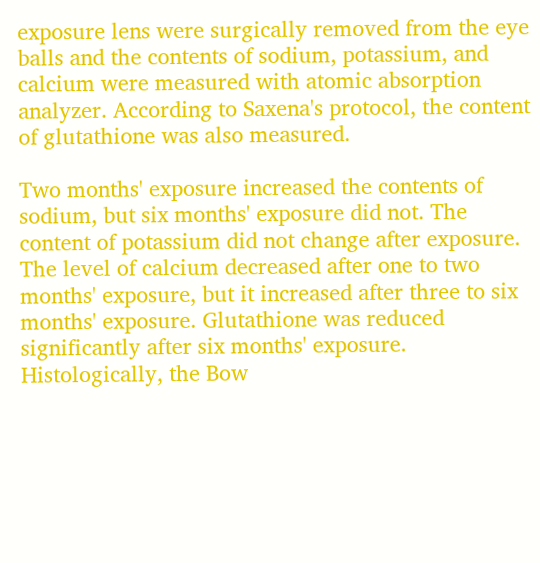exposure lens were surgically removed from the eye balls and the contents of sodium, potassium, and calcium were measured with atomic absorption analyzer. According to Saxena's protocol, the content of glutathione was also measured.

Two months' exposure increased the contents of sodium, but six months' exposure did not. The content of potassium did not change after exposure. The level of calcium decreased after one to two months' exposure, but it increased after three to six months' exposure. Glutathione was reduced significantly after six months' exposure. Histologically, the Bow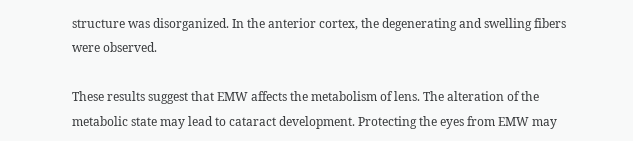structure was disorganized. In the anterior cortex, the degenerating and swelling fibers were observed.

These results suggest that EMW affects the metabolism of lens. The alteration of the metabolic state may lead to cataract development. Protecting the eyes from EMW may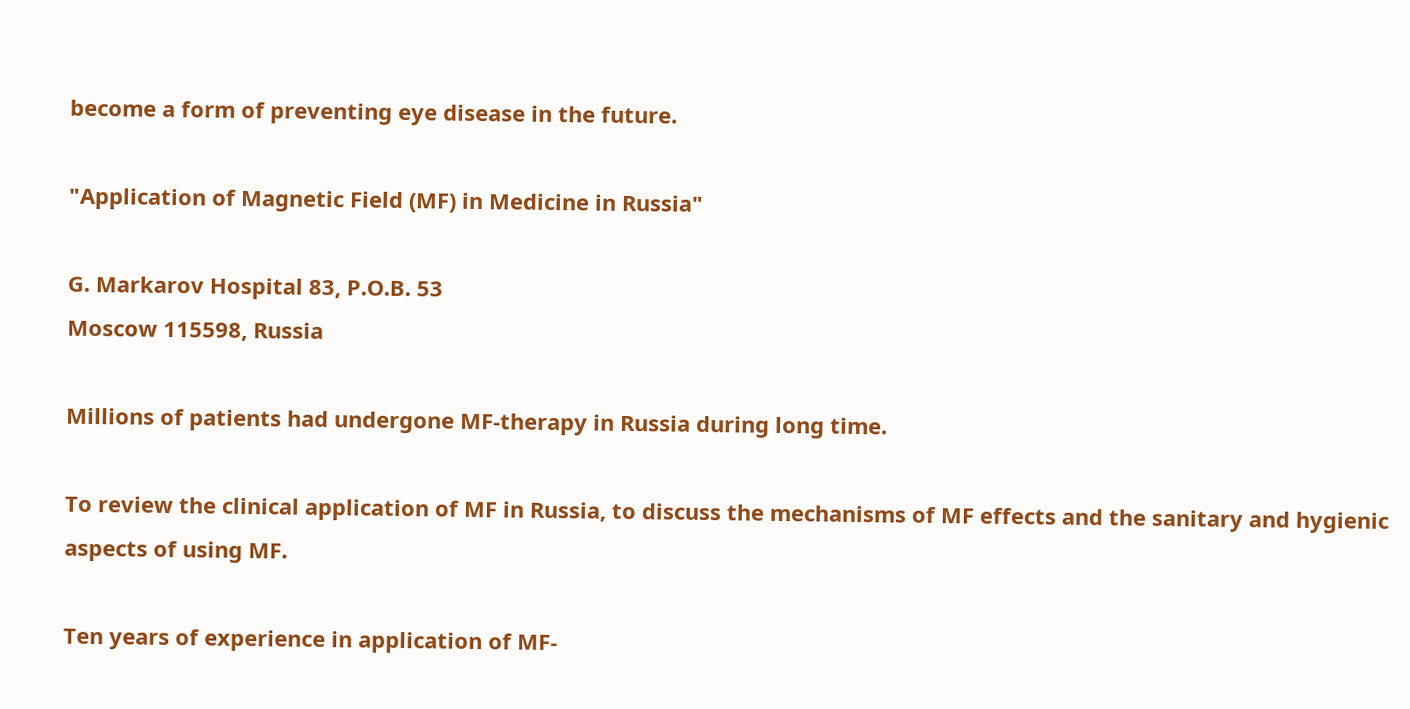become a form of preventing eye disease in the future.

"Application of Magnetic Field (MF) in Medicine in Russia"

G. Markarov Hospital 83, P.O.B. 53
Moscow 115598, Russia

Millions of patients had undergone MF-therapy in Russia during long time.

To review the clinical application of MF in Russia, to discuss the mechanisms of MF effects and the sanitary and hygienic aspects of using MF.

Ten years of experience in application of MF-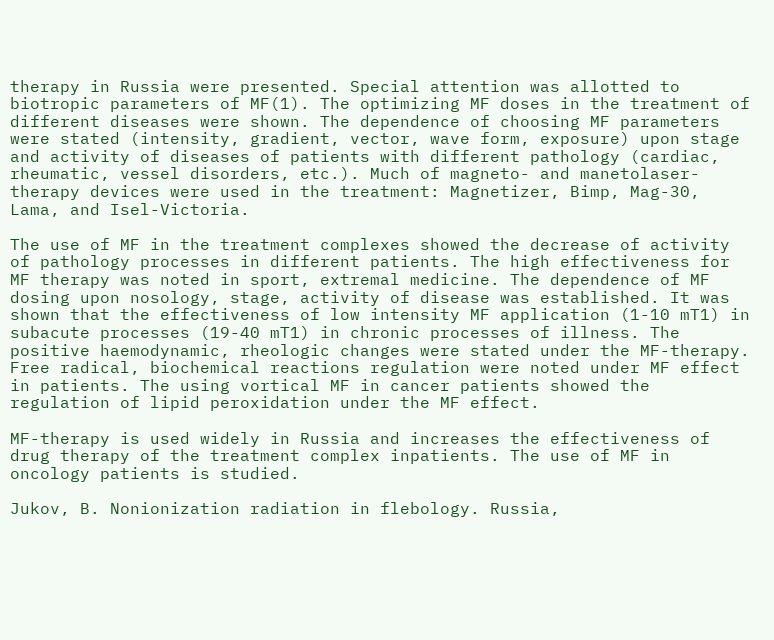therapy in Russia were presented. Special attention was allotted to biotropic parameters of MF(1). The optimizing MF doses in the treatment of different diseases were shown. The dependence of choosing MF parameters were stated (intensity, gradient, vector, wave form, exposure) upon stage and activity of diseases of patients with different pathology (cardiac, rheumatic, vessel disorders, etc.). Much of magneto- and manetolaser-therapy devices were used in the treatment: Magnetizer, Bimp, Mag-30, Lama, and Isel-Victoria.

The use of MF in the treatment complexes showed the decrease of activity of pathology processes in different patients. The high effectiveness for MF therapy was noted in sport, extremal medicine. The dependence of MF dosing upon nosology, stage, activity of disease was established. It was shown that the effectiveness of low intensity MF application (1-10 mT1) in subacute processes (19-40 mT1) in chronic processes of illness. The positive haemodynamic, rheologic changes were stated under the MF-therapy. Free radical, biochemical reactions regulation were noted under MF effect in patients. The using vortical MF in cancer patients showed the regulation of lipid peroxidation under the MF effect.

MF-therapy is used widely in Russia and increases the effectiveness of drug therapy of the treatment complex inpatients. The use of MF in oncology patients is studied.

Jukov, B. Nonionization radiation in flebology. Russia,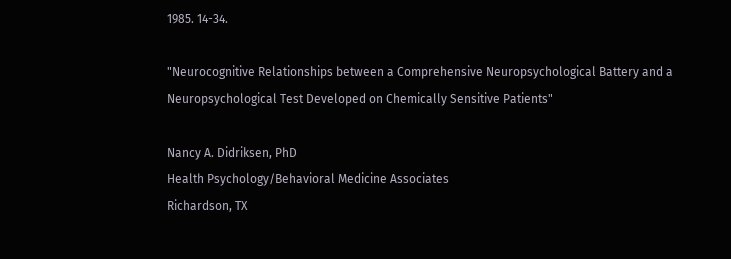1985. 14-34.

"Neurocognitive Relationships between a Comprehensive Neuropsychological Battery and a Neuropsychological Test Developed on Chemically Sensitive Patients"

Nancy A. Didriksen, PhD
Health Psychology/Behavioral Medicine Associates
Richardson, TX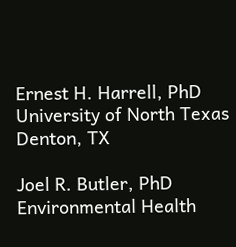Ernest H. Harrell, PhD
University of North Texas
Denton, TX

Joel R. Butler, PhD
Environmental Health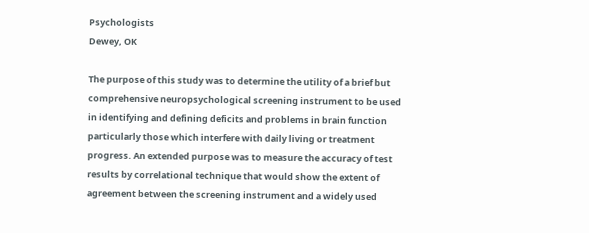Psychologists
Dewey, OK

The purpose of this study was to determine the utility of a brief but comprehensive neuropsychological screening instrument to be used in identifying and defining deficits and problems in brain function particularly those which interfere with daily living or treatment progress. An extended purpose was to measure the accuracy of test results by correlational technique that would show the extent of agreement between the screening instrument and a widely used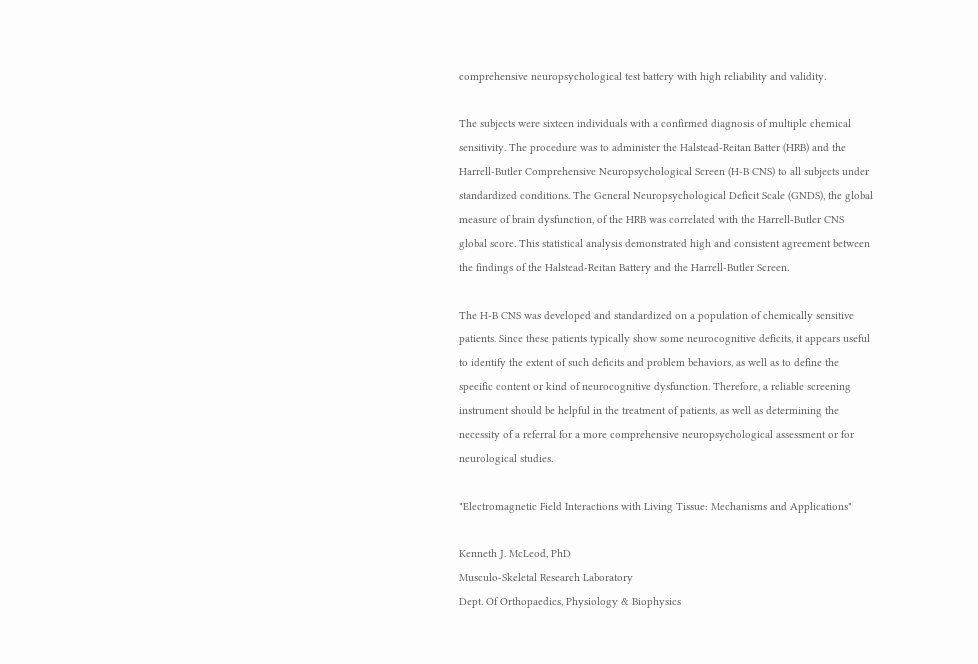comprehensive neuropsychological test battery with high reliability and validity.

The subjects were sixteen individuals with a confirmed diagnosis of multiple chemical sensitivity. The procedure was to administer the Halstead-Reitan Batter (HRB) and the Harrell-Butler Comprehensive Neuropsychological Screen (H-B CNS) to all subjects under standardized conditions. The General Neuropsychological Deficit Scale (GNDS), the global measure of brain dysfunction, of the HRB was correlated with the Harrell-Butler CNS global score. This statistical analysis demonstrated high and consistent agreement between the findings of the Halstead-Reitan Battery and the Harrell-Butler Screen.

The H-B CNS was developed and standardized on a population of chemically sensitive patients. Since these patients typically show some neurocognitive deficits, it appears useful to identify the extent of such deficits and problem behaviors, as well as to define the specific content or kind of neurocognitive dysfunction. Therefore, a reliable screening instrument should be helpful in the treatment of patients, as well as determining the necessity of a referral for a more comprehensive neuropsychological assessment or for neurological studies.

"Electromagnetic Field Interactions with Living Tissue: Mechanisms and Applications"

Kenneth J. McLeod, PhD
Musculo-Skeletal Research Laboratory
Dept. Of Orthopaedics, Physiology & Biophysics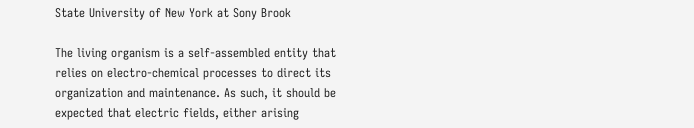State University of New York at Sony Brook

The living organism is a self-assembled entity that relies on electro-chemical processes to direct its organization and maintenance. As such, it should be expected that electric fields, either arising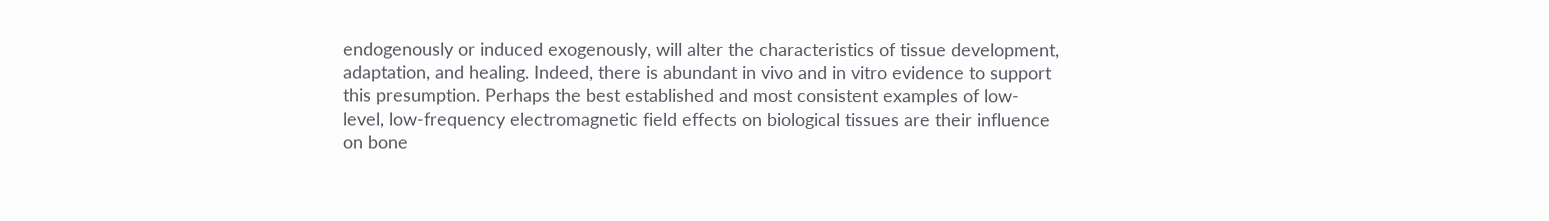endogenously or induced exogenously, will alter the characteristics of tissue development, adaptation, and healing. Indeed, there is abundant in vivo and in vitro evidence to support this presumption. Perhaps the best established and most consistent examples of low-level, low-frequency electromagnetic field effects on biological tissues are their influence on bone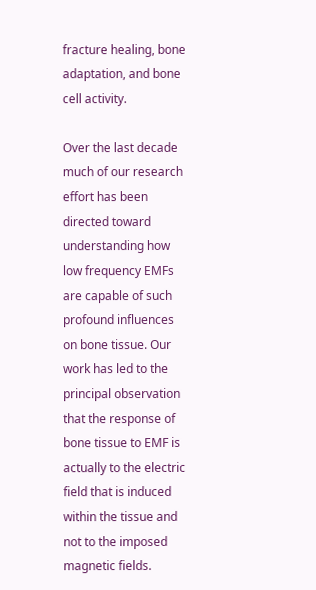fracture healing, bone adaptation, and bone cell activity.

Over the last decade much of our research effort has been directed toward understanding how low frequency EMFs are capable of such profound influences on bone tissue. Our work has led to the principal observation that the response of bone tissue to EMF is actually to the electric field that is induced within the tissue and not to the imposed magnetic fields.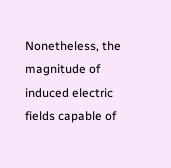Nonetheless, the magnitude of induced electric fields capable of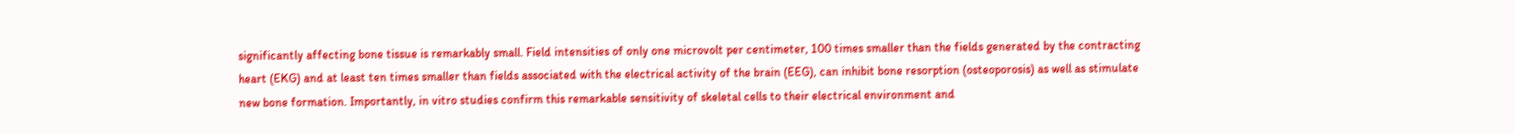significantly affecting bone tissue is remarkably small. Field intensities of only one microvolt per centimeter, 100 times smaller than the fields generated by the contracting heart (EKG) and at least ten times smaller than fields associated with the electrical activity of the brain (EEG), can inhibit bone resorption (osteoporosis) as well as stimulate new bone formation. Importantly, in vitro studies confirm this remarkable sensitivity of skeletal cells to their electrical environment and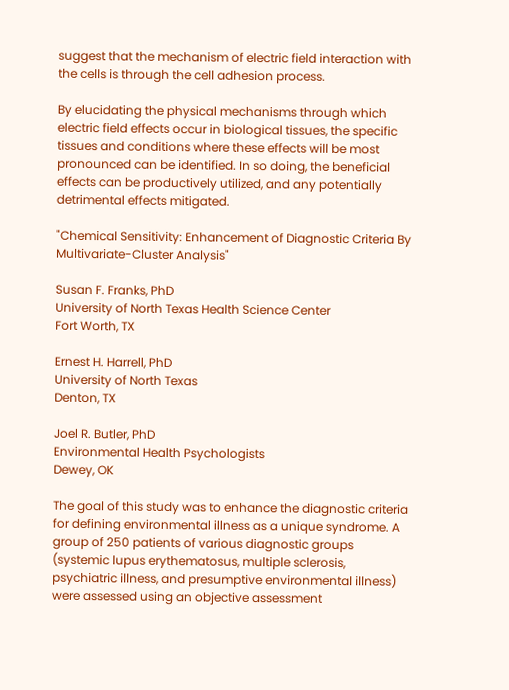suggest that the mechanism of electric field interaction with the cells is through the cell adhesion process.

By elucidating the physical mechanisms through which electric field effects occur in biological tissues, the specific tissues and conditions where these effects will be most pronounced can be identified. In so doing, the beneficial effects can be productively utilized, and any potentially detrimental effects mitigated.

"Chemical Sensitivity: Enhancement of Diagnostic Criteria By Multivariate-Cluster Analysis"

Susan F. Franks, PhD
University of North Texas Health Science Center
Fort Worth, TX

Ernest H. Harrell, PhD
University of North Texas
Denton, TX

Joel R. Butler, PhD
Environmental Health Psychologists
Dewey, OK

The goal of this study was to enhance the diagnostic criteria for defining environmental illness as a unique syndrome. A group of 250 patients of various diagnostic groups (systemic lupus erythematosus, multiple sclerosis, psychiatric illness, and presumptive environmental illness) were assessed using an objective assessment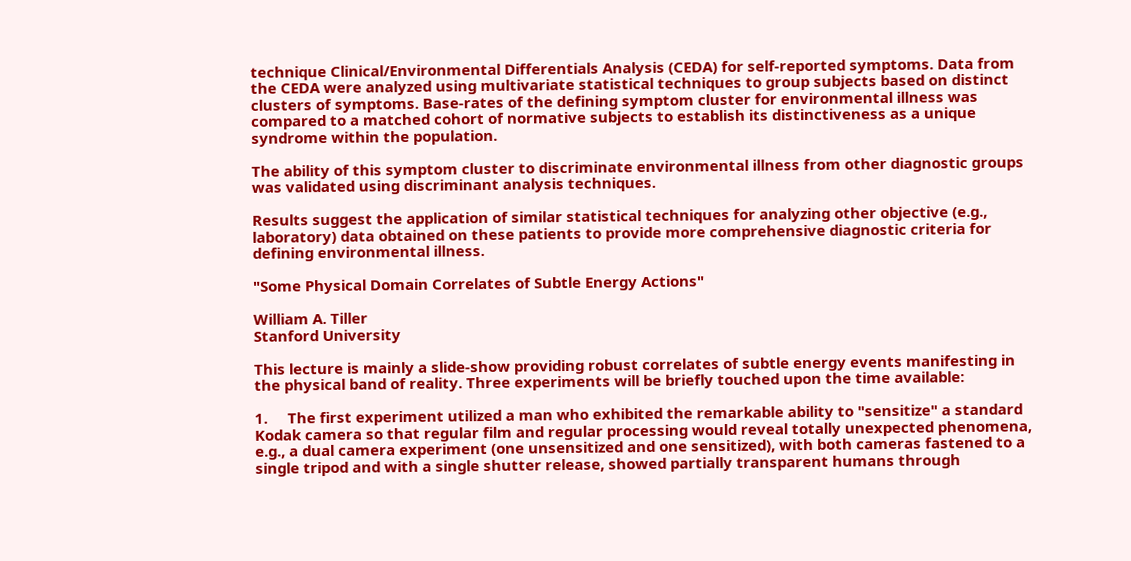technique Clinical/Environmental Differentials Analysis (CEDA) for self-reported symptoms. Data from the CEDA were analyzed using multivariate statistical techniques to group subjects based on distinct clusters of symptoms. Base-rates of the defining symptom cluster for environmental illness was compared to a matched cohort of normative subjects to establish its distinctiveness as a unique syndrome within the population.

The ability of this symptom cluster to discriminate environmental illness from other diagnostic groups was validated using discriminant analysis techniques.

Results suggest the application of similar statistical techniques for analyzing other objective (e.g., laboratory) data obtained on these patients to provide more comprehensive diagnostic criteria for defining environmental illness.

"Some Physical Domain Correlates of Subtle Energy Actions"

William A. Tiller
Stanford University

This lecture is mainly a slide-show providing robust correlates of subtle energy events manifesting in the physical band of reality. Three experiments will be briefly touched upon the time available:

1.     The first experiment utilized a man who exhibited the remarkable ability to "sensitize" a standard Kodak camera so that regular film and regular processing would reveal totally unexpected phenomena, e.g., a dual camera experiment (one unsensitized and one sensitized), with both cameras fastened to a single tripod and with a single shutter release, showed partially transparent humans through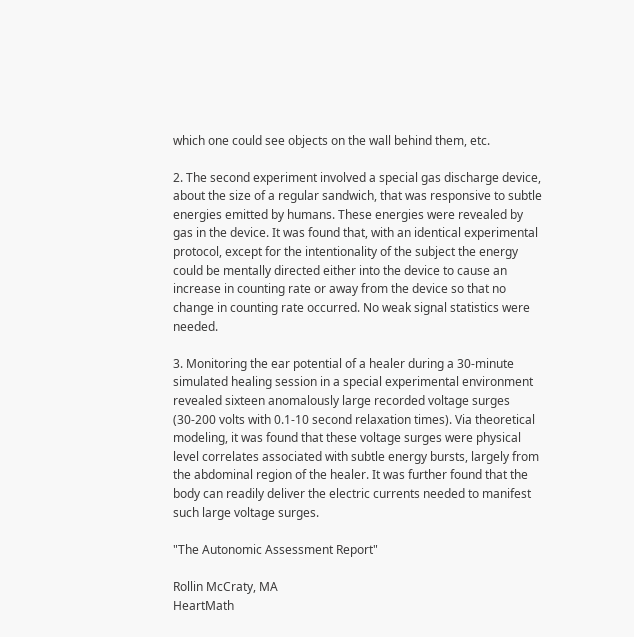which one could see objects on the wall behind them, etc.

2. The second experiment involved a special gas discharge device, about the size of a regular sandwich, that was responsive to subtle energies emitted by humans. These energies were revealed by gas in the device. It was found that, with an identical experimental protocol, except for the intentionality of the subject the energy could be mentally directed either into the device to cause an increase in counting rate or away from the device so that no change in counting rate occurred. No weak signal statistics were needed.

3. Monitoring the ear potential of a healer during a 30-minute simulated healing session in a special experimental environment revealed sixteen anomalously large recorded voltage surges (30-200 volts with 0.1-10 second relaxation times). Via theoretical modeling, it was found that these voltage surges were physical level correlates associated with subtle energy bursts, largely from the abdominal region of the healer. It was further found that the body can readily deliver the electric currents needed to manifest such large voltage surges.

"The Autonomic Assessment Report"

Rollin McCraty, MA
HeartMath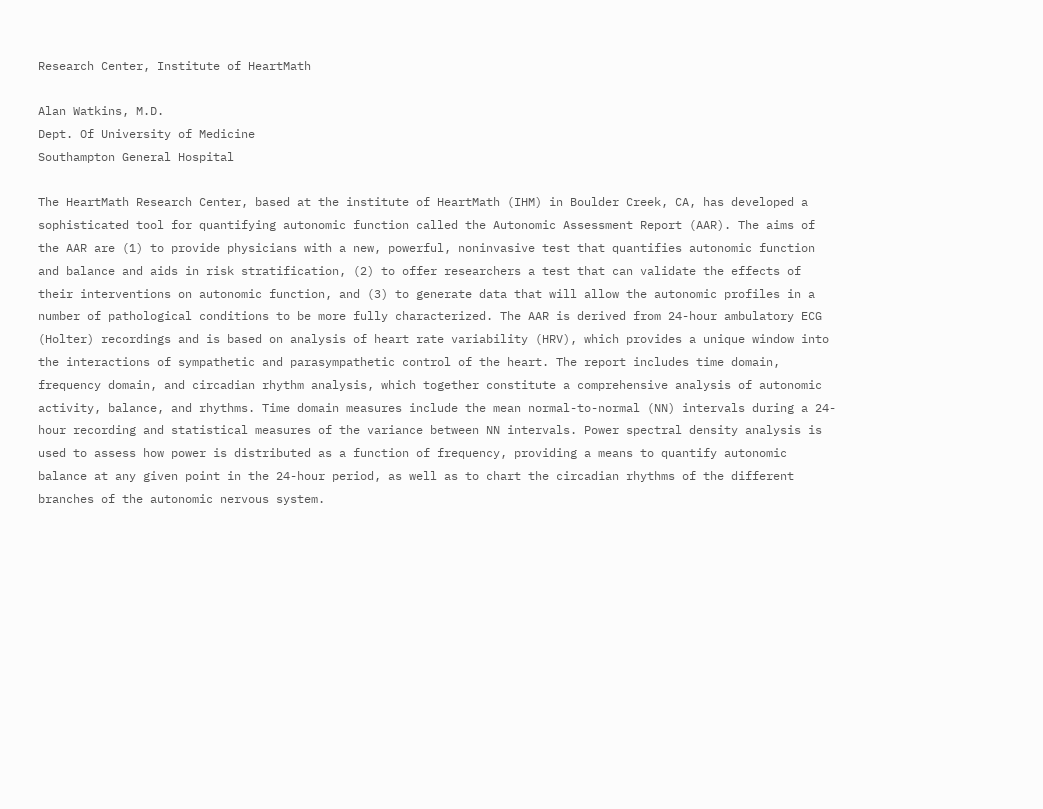Research Center, Institute of HeartMath

Alan Watkins, M.D.
Dept. Of University of Medicine
Southampton General Hospital

The HeartMath Research Center, based at the institute of HeartMath (IHM) in Boulder Creek, CA, has developed a sophisticated tool for quantifying autonomic function called the Autonomic Assessment Report (AAR). The aims of the AAR are (1) to provide physicians with a new, powerful, noninvasive test that quantifies autonomic function and balance and aids in risk stratification, (2) to offer researchers a test that can validate the effects of their interventions on autonomic function, and (3) to generate data that will allow the autonomic profiles in a number of pathological conditions to be more fully characterized. The AAR is derived from 24-hour ambulatory ECG (Holter) recordings and is based on analysis of heart rate variability (HRV), which provides a unique window into the interactions of sympathetic and parasympathetic control of the heart. The report includes time domain, frequency domain, and circadian rhythm analysis, which together constitute a comprehensive analysis of autonomic activity, balance, and rhythms. Time domain measures include the mean normal-to-normal (NN) intervals during a 24-hour recording and statistical measures of the variance between NN intervals. Power spectral density analysis is used to assess how power is distributed as a function of frequency, providing a means to quantify autonomic balance at any given point in the 24-hour period, as well as to chart the circadian rhythms of the different branches of the autonomic nervous system.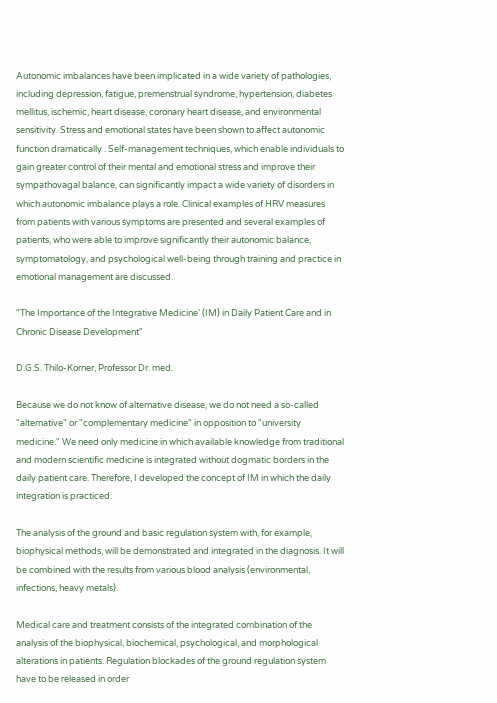Autonomic imbalances have been implicated in a wide variety of pathologies, including depression, fatigue, premenstrual syndrome, hypertension, diabetes mellitus, ischemic, heart disease, coronary heart disease, and environmental sensitivity. Stress and emotional states have been shown to affect autonomic function dramatically . Self-management techniques, which enable individuals to gain greater control of their mental and emotional stress and improve their sympathovagal balance, can significantly impact a wide variety of disorders in which autonomic imbalance plays a role. Clinical examples of HRV measures from patients with various symptoms are presented and several examples of patients, who were able to improve significantly their autonomic balance, symptomatology, and psychological well-being through training and practice in emotional management are discussed.

"The Importance of the Integrative Medicine' (IM) in Daily Patient Care and in Chronic Disease Development"

D.G.S. Thilo-Korner, Professor Dr. med.

Because we do not know of alternative disease, we do not need a so-called "alternative" or "complementary medicine" in opposition to "university medicine." We need only medicine in which available knowledge from traditional and modern scientific medicine is integrated without dogmatic borders in the daily patient care. Therefore, I developed the concept of IM in which the daily integration is practiced.

The analysis of the ground and basic regulation system with, for example, biophysical methods, will be demonstrated and integrated in the diagnosis. It will be combined with the results from various blood analysis (environmental, infections, heavy metals).

Medical care and treatment consists of the integrated combination of the analysis of the biophysical, biochemical, psychological, and morphological alterations in patients. Regulation blockades of the ground regulation system have to be released in order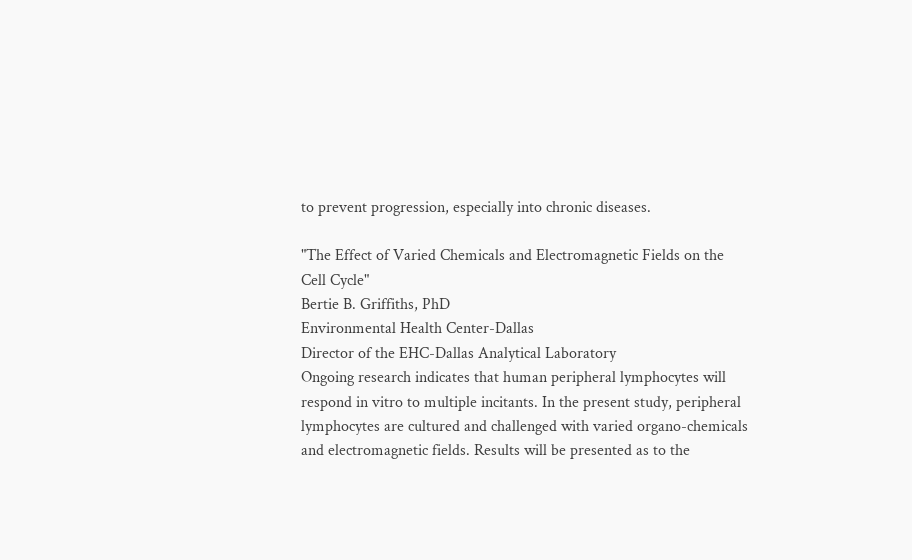to prevent progression, especially into chronic diseases.

"The Effect of Varied Chemicals and Electromagnetic Fields on the Cell Cycle"
Bertie B. Griffiths, PhD
Environmental Health Center-Dallas
Director of the EHC-Dallas Analytical Laboratory
Ongoing research indicates that human peripheral lymphocytes will respond in vitro to multiple incitants. In the present study, peripheral lymphocytes are cultured and challenged with varied organo-chemicals and electromagnetic fields. Results will be presented as to the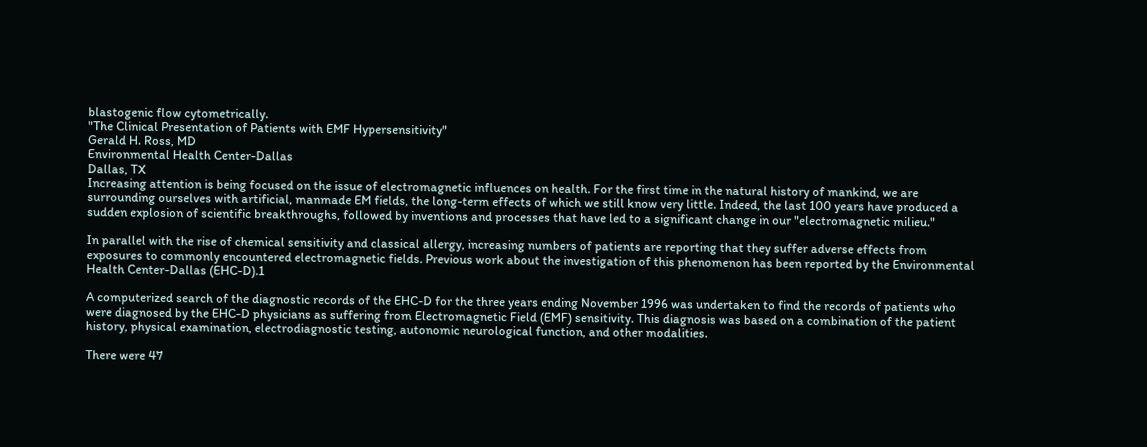blastogenic flow cytometrically.
"The Clinical Presentation of Patients with EMF Hypersensitivity"
Gerald H. Ross, MD
Environmental Health Center-Dallas
Dallas, TX
Increasing attention is being focused on the issue of electromagnetic influences on health. For the first time in the natural history of mankind, we are surrounding ourselves with artificial, manmade EM fields, the long-term effects of which we still know very little. Indeed, the last 100 years have produced a sudden explosion of scientific breakthroughs, followed by inventions and processes that have led to a significant change in our "electromagnetic milieu."

In parallel with the rise of chemical sensitivity and classical allergy, increasing numbers of patients are reporting that they suffer adverse effects from exposures to commonly encountered electromagnetic fields. Previous work about the investigation of this phenomenon has been reported by the Environmental Health Center-Dallas (EHC-D).1

A computerized search of the diagnostic records of the EHC-D for the three years ending November 1996 was undertaken to find the records of patients who were diagnosed by the EHC-D physicians as suffering from Electromagnetic Field (EMF) sensitivity. This diagnosis was based on a combination of the patient history, physical examination, electrodiagnostic testing, autonomic neurological function, and other modalities.

There were 47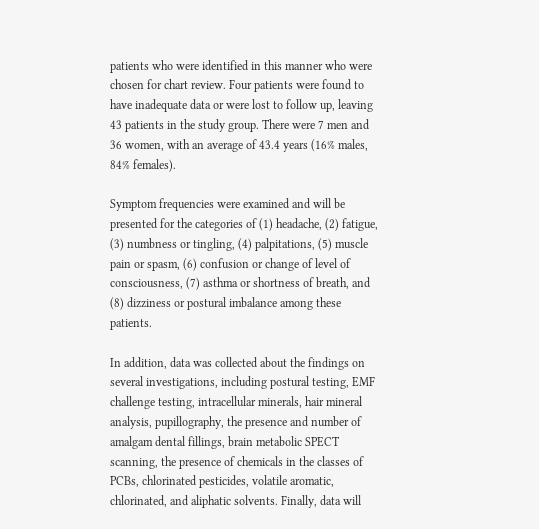patients who were identified in this manner who were chosen for chart review. Four patients were found to have inadequate data or were lost to follow up, leaving 43 patients in the study group. There were 7 men and 36 women, with an average of 43.4 years (16% males, 84% females).

Symptom frequencies were examined and will be presented for the categories of (1) headache, (2) fatigue, (3) numbness or tingling, (4) palpitations, (5) muscle pain or spasm, (6) confusion or change of level of consciousness, (7) asthma or shortness of breath, and (8) dizziness or postural imbalance among these patients.

In addition, data was collected about the findings on several investigations, including postural testing, EMF challenge testing, intracellular minerals, hair mineral analysis, pupillography, the presence and number of amalgam dental fillings, brain metabolic SPECT scanning, the presence of chemicals in the classes of PCBs, chlorinated pesticides, volatile aromatic, chlorinated, and aliphatic solvents. Finally, data will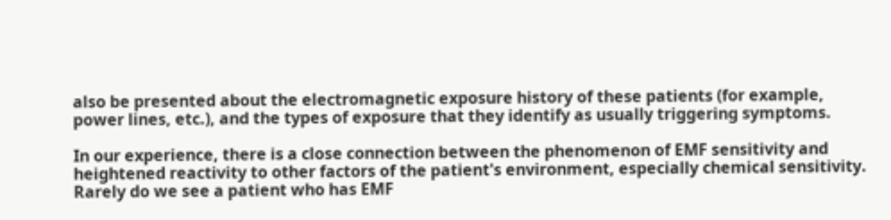also be presented about the electromagnetic exposure history of these patients (for example, power lines, etc.), and the types of exposure that they identify as usually triggering symptoms.

In our experience, there is a close connection between the phenomenon of EMF sensitivity and heightened reactivity to other factors of the patient's environment, especially chemical sensitivity. Rarely do we see a patient who has EMF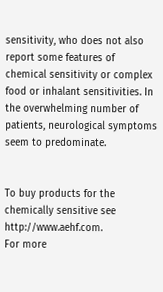sensitivity, who does not also report some features of chemical sensitivity or complex food or inhalant sensitivities. In the overwhelming number of patients, neurological symptoms seem to predominate.


To buy products for the chemically sensitive see http://www.aehf.com.
For more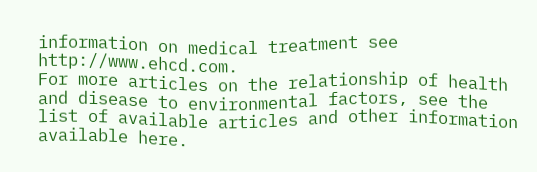information on medical treatment see http://www.ehcd.com.
For more articles on the relationship of health and disease to environmental factors, see the list of available articles and other information available here.